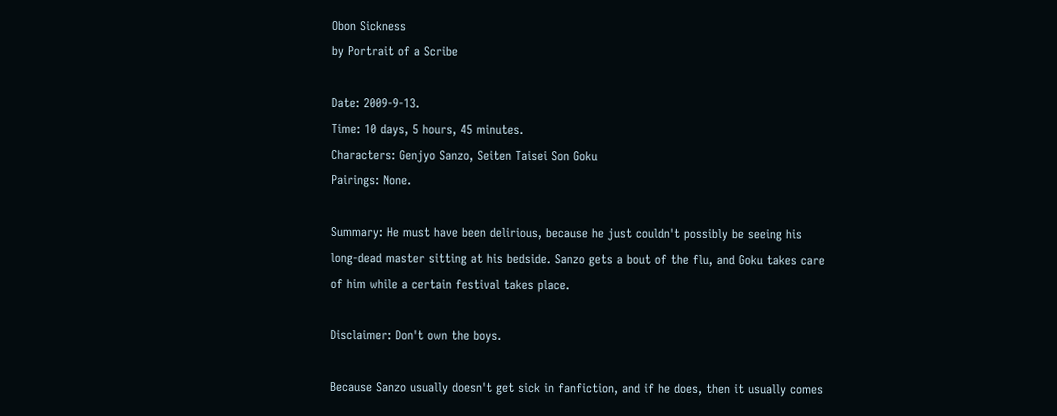Obon Sickness
by Portrait of a Scribe

Date: 2009-9-13.
Time: 10 days, 5 hours, 45 minutes.
Characters: Genjyo Sanzo, Seiten Taisei Son Goku
Pairings: None.

Summary: He must have been delirious, because he just couldn't possibly be seeing his long-dead master sitting at his bedside. Sanzo gets a bout of the flu, and Goku takes care of him while a certain festival takes place.

Disclaimer: Don't own the boys.

Because Sanzo usually doesn't get sick in fanfiction, and if he does, then it usually comes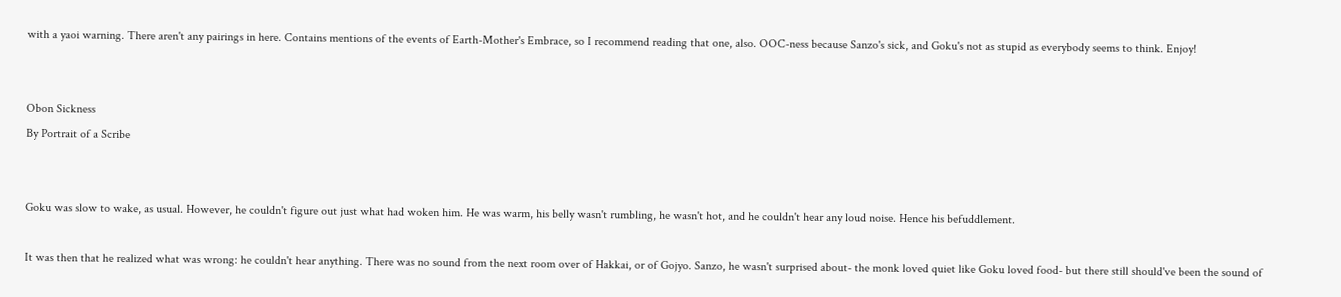with a yaoi warning. There aren't any pairings in here. Contains mentions of the events of Earth-Mother's Embrace, so I recommend reading that one, also. OOC-ness because Sanzo's sick, and Goku's not as stupid as everybody seems to think. Enjoy!


Obon Sickness
By Portrait of a Scribe


Goku was slow to wake, as usual. However, he couldn't figure out just what had woken him. He was warm, his belly wasn't rumbling, he wasn't hot, and he couldn't hear any loud noise. Hence his befuddlement.

It was then that he realized what was wrong: he couldn't hear anything. There was no sound from the next room over of Hakkai, or of Gojyo. Sanzo, he wasn't surprised about- the monk loved quiet like Goku loved food- but there still should've been the sound of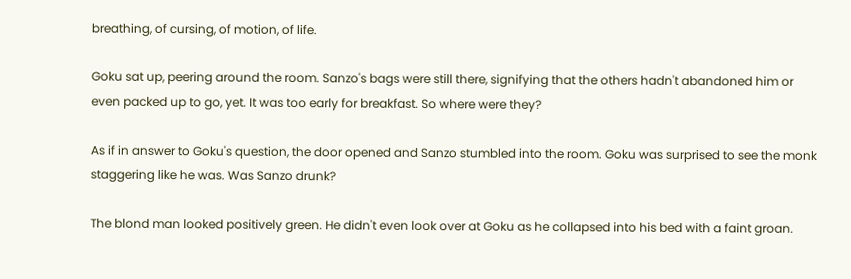breathing, of cursing, of motion, of life.

Goku sat up, peering around the room. Sanzo's bags were still there, signifying that the others hadn't abandoned him or even packed up to go, yet. It was too early for breakfast. So where were they?

As if in answer to Goku's question, the door opened and Sanzo stumbled into the room. Goku was surprised to see the monk staggering like he was. Was Sanzo drunk?

The blond man looked positively green. He didn't even look over at Goku as he collapsed into his bed with a faint groan.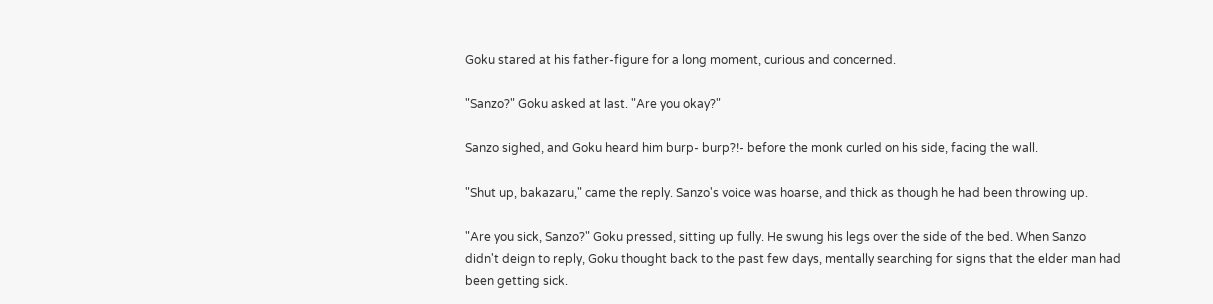Goku stared at his father-figure for a long moment, curious and concerned.

"Sanzo?" Goku asked at last. "Are you okay?"

Sanzo sighed, and Goku heard him burp- burp?!- before the monk curled on his side, facing the wall.

"Shut up, bakazaru," came the reply. Sanzo's voice was hoarse, and thick as though he had been throwing up.

"Are you sick, Sanzo?" Goku pressed, sitting up fully. He swung his legs over the side of the bed. When Sanzo didn't deign to reply, Goku thought back to the past few days, mentally searching for signs that the elder man had been getting sick.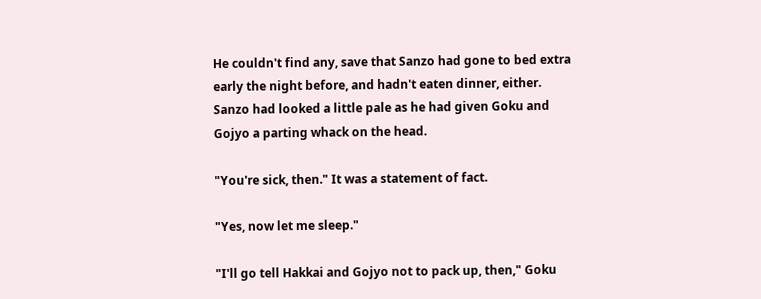He couldn't find any, save that Sanzo had gone to bed extra early the night before, and hadn't eaten dinner, either. Sanzo had looked a little pale as he had given Goku and Gojyo a parting whack on the head.

"You're sick, then." It was a statement of fact.

"Yes, now let me sleep."

"I'll go tell Hakkai and Gojyo not to pack up, then," Goku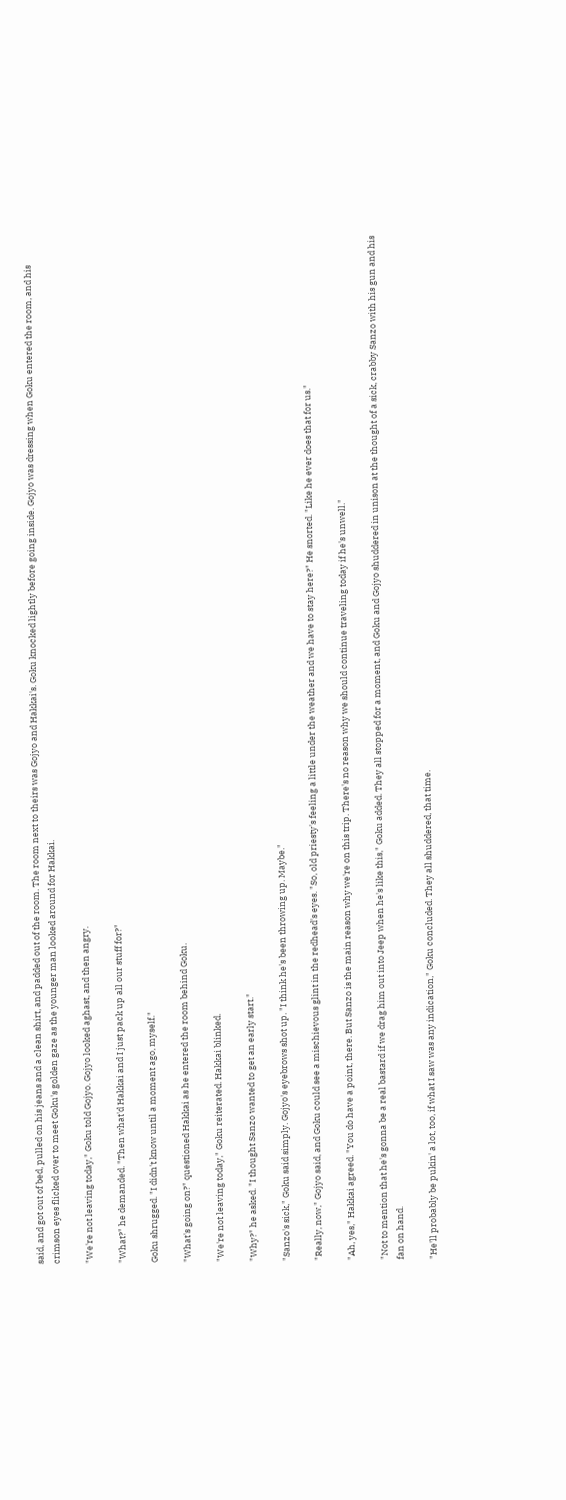said, and got out of bed, pulled on his jeans and a clean shirt, and padded out of the room. The room next to theirs was Gojyo and Hakkai's. Goku knocked lightly before going inside. Gojyo was dressing when Goku entered the room, and his crimson eyes flicked over to meet Goku's golden gaze as the younger man looked around for Hakkai.

"We're not leaving today," Goku told Gojyo. Gojyo looked aghast, and then angry.

"What?" he demanded. "Then what'd Hakkai and I just pack up all our stuff for?"

Goku shrugged. "I didn't know until a moment ago, myself."

"What's going on?" questioned Hakkai as he entered the room behind Goku.

"We're not leaving today," Goku reiterated. Hakkai blinked.

"Why?" he asked. "I thought Sanzo wanted to get an early start."

"Sanzo's sick," Goku said simply. Gojyo's eyebrows shot up. "I think he's been throwing up. Maybe."

"Really, now," Gojyo said, and Goku could see a mischievous glint in the redhead's eyes. "So, old priesty's feeling a little under the weather and we have to stay here?" He snorted. "Like he ever does that for us."

"Ah, yes," Hakkai agreed. "You do have a point, there. But Sanzo is the main reason why we're on this trip. There's no reason why we should continue traveling today if he's unwell."

"Not to mention that he's gonna be a real bastard if we drag him out into Jeep when he's like this," Goku added. They all stopped for a moment, and Goku and Gojyo shuddered in unison at the thought of a sick, crabby Sanzo with his gun and his fan on hand.

"He'll probably be pukin' a lot, too, if what I saw was any indication," Goku concluded. They all shuddered, that time.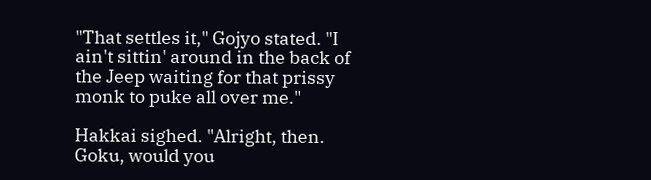"That settles it," Gojyo stated. "I ain't sittin' around in the back of the Jeep waiting for that prissy monk to puke all over me."

Hakkai sighed. "Alright, then. Goku, would you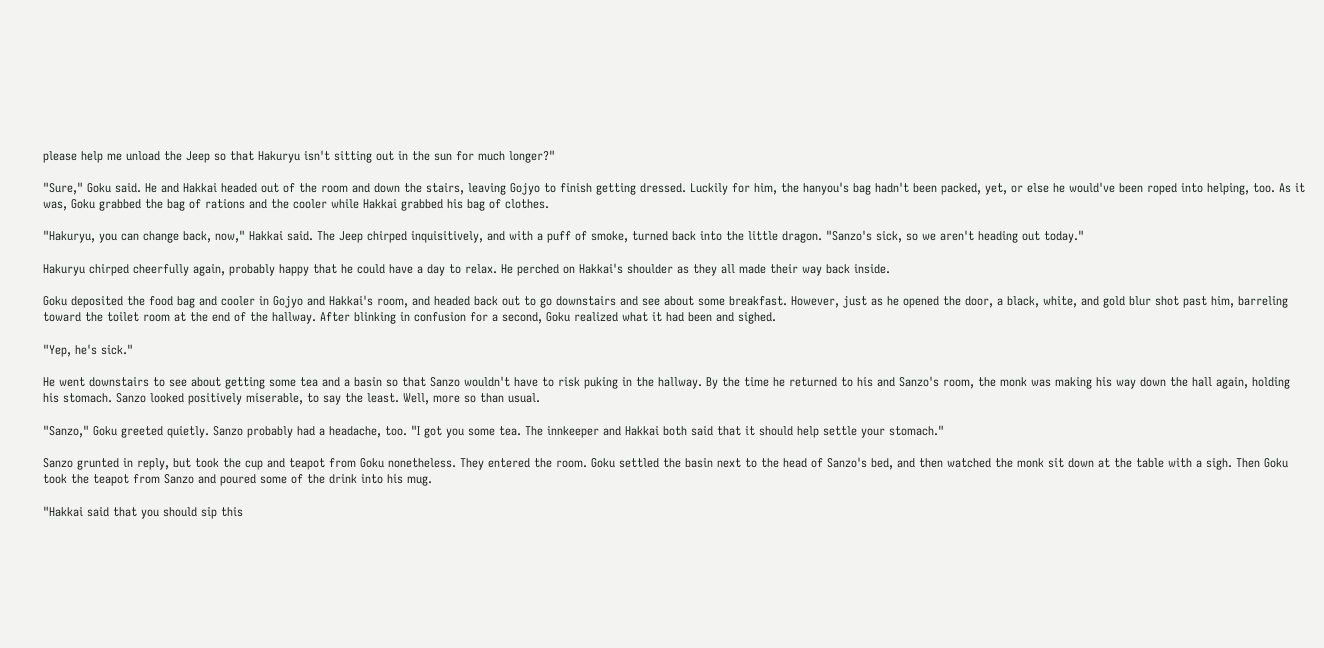please help me unload the Jeep so that Hakuryu isn't sitting out in the sun for much longer?"

"Sure," Goku said. He and Hakkai headed out of the room and down the stairs, leaving Gojyo to finish getting dressed. Luckily for him, the hanyou's bag hadn't been packed, yet, or else he would've been roped into helping, too. As it was, Goku grabbed the bag of rations and the cooler while Hakkai grabbed his bag of clothes.

"Hakuryu, you can change back, now," Hakkai said. The Jeep chirped inquisitively, and with a puff of smoke, turned back into the little dragon. "Sanzo's sick, so we aren't heading out today."

Hakuryu chirped cheerfully again, probably happy that he could have a day to relax. He perched on Hakkai's shoulder as they all made their way back inside.

Goku deposited the food bag and cooler in Gojyo and Hakkai's room, and headed back out to go downstairs and see about some breakfast. However, just as he opened the door, a black, white, and gold blur shot past him, barreling toward the toilet room at the end of the hallway. After blinking in confusion for a second, Goku realized what it had been and sighed.

"Yep, he's sick."

He went downstairs to see about getting some tea and a basin so that Sanzo wouldn't have to risk puking in the hallway. By the time he returned to his and Sanzo's room, the monk was making his way down the hall again, holding his stomach. Sanzo looked positively miserable, to say the least. Well, more so than usual.

"Sanzo," Goku greeted quietly. Sanzo probably had a headache, too. "I got you some tea. The innkeeper and Hakkai both said that it should help settle your stomach."

Sanzo grunted in reply, but took the cup and teapot from Goku nonetheless. They entered the room. Goku settled the basin next to the head of Sanzo's bed, and then watched the monk sit down at the table with a sigh. Then Goku took the teapot from Sanzo and poured some of the drink into his mug.

"Hakkai said that you should sip this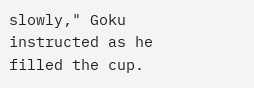slowly," Goku instructed as he filled the cup.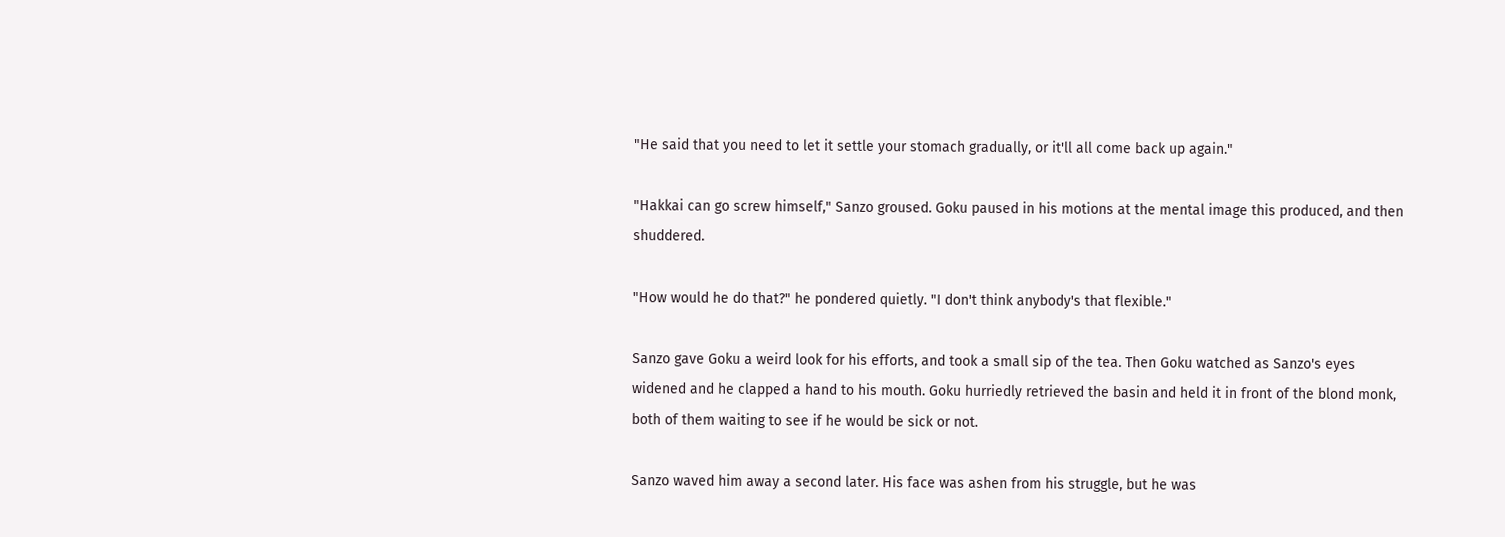"He said that you need to let it settle your stomach gradually, or it'll all come back up again."

"Hakkai can go screw himself," Sanzo groused. Goku paused in his motions at the mental image this produced, and then shuddered.

"How would he do that?" he pondered quietly. "I don't think anybody's that flexible."

Sanzo gave Goku a weird look for his efforts, and took a small sip of the tea. Then Goku watched as Sanzo's eyes widened and he clapped a hand to his mouth. Goku hurriedly retrieved the basin and held it in front of the blond monk, both of them waiting to see if he would be sick or not.

Sanzo waved him away a second later. His face was ashen from his struggle, but he was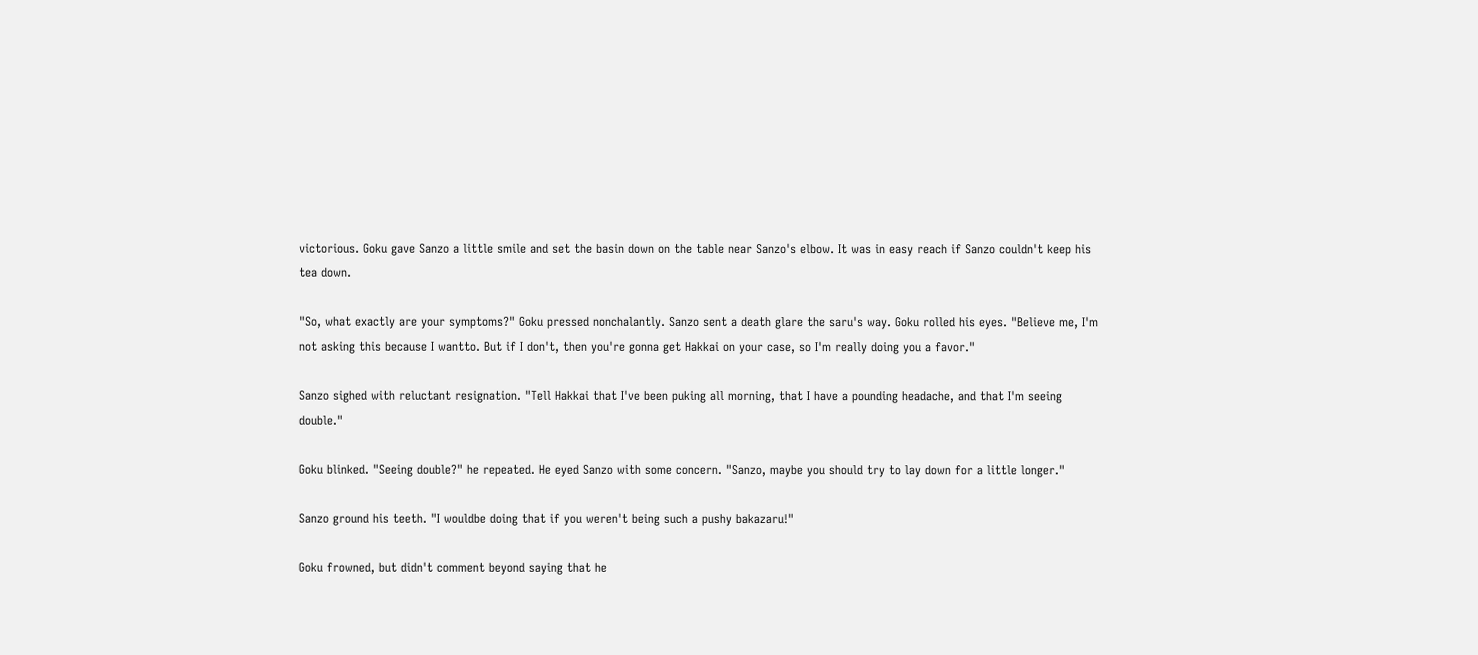victorious. Goku gave Sanzo a little smile and set the basin down on the table near Sanzo's elbow. It was in easy reach if Sanzo couldn't keep his tea down.

"So, what exactly are your symptoms?" Goku pressed nonchalantly. Sanzo sent a death glare the saru's way. Goku rolled his eyes. "Believe me, I'm not asking this because I wantto. But if I don't, then you're gonna get Hakkai on your case, so I'm really doing you a favor."

Sanzo sighed with reluctant resignation. "Tell Hakkai that I've been puking all morning, that I have a pounding headache, and that I'm seeing double."

Goku blinked. "Seeing double?" he repeated. He eyed Sanzo with some concern. "Sanzo, maybe you should try to lay down for a little longer."

Sanzo ground his teeth. "I wouldbe doing that if you weren't being such a pushy bakazaru!"

Goku frowned, but didn't comment beyond saying that he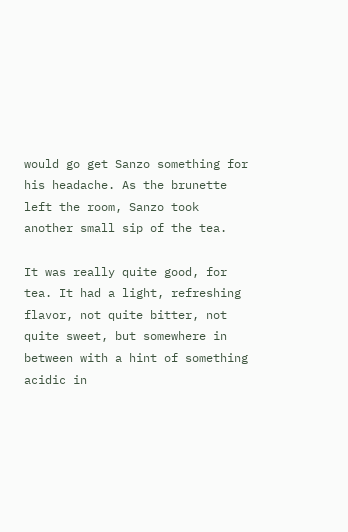would go get Sanzo something for his headache. As the brunette left the room, Sanzo took another small sip of the tea.

It was really quite good, for tea. It had a light, refreshing flavor, not quite bitter, not quite sweet, but somewhere in between with a hint of something acidic in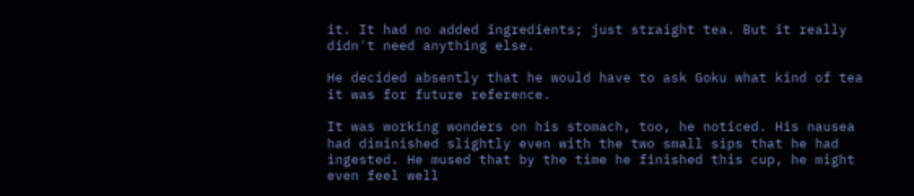it. It had no added ingredients; just straight tea. But it really didn't need anything else.

He decided absently that he would have to ask Goku what kind of tea it was for future reference.

It was working wonders on his stomach, too, he noticed. His nausea had diminished slightly even with the two small sips that he had ingested. He mused that by the time he finished this cup, he might even feel well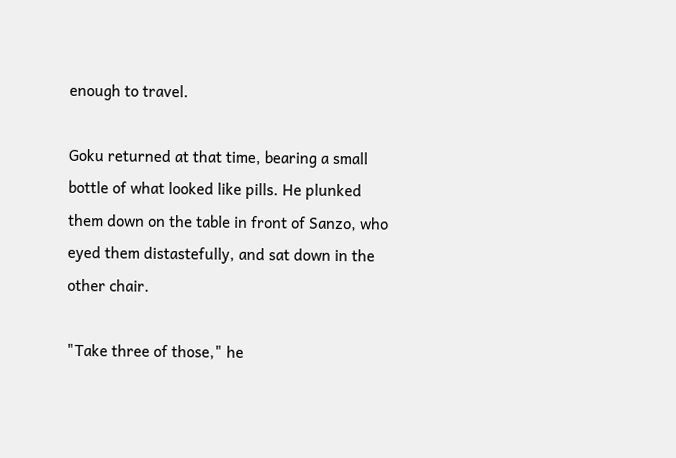enough to travel.

Goku returned at that time, bearing a small bottle of what looked like pills. He plunked them down on the table in front of Sanzo, who eyed them distastefully, and sat down in the other chair.

"Take three of those," he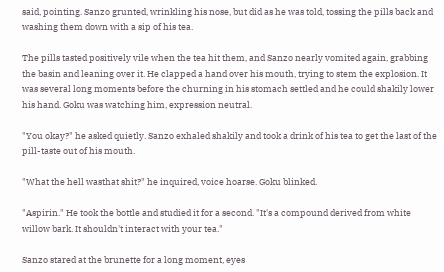said, pointing. Sanzo grunted, wrinkling his nose, but did as he was told, tossing the pills back and washing them down with a sip of his tea.

The pills tasted positively vile when the tea hit them, and Sanzo nearly vomited again, grabbing the basin and leaning over it. He clapped a hand over his mouth, trying to stem the explosion. It was several long moments before the churning in his stomach settled and he could shakily lower his hand. Goku was watching him, expression neutral.

"You okay?" he asked quietly. Sanzo exhaled shakily and took a drink of his tea to get the last of the pill-taste out of his mouth.

"What the hell wasthat shit?" he inquired, voice hoarse. Goku blinked.

"Aspirin." He took the bottle and studied it for a second. "It's a compound derived from white willow bark. It shouldn't interact with your tea."

Sanzo stared at the brunette for a long moment, eyes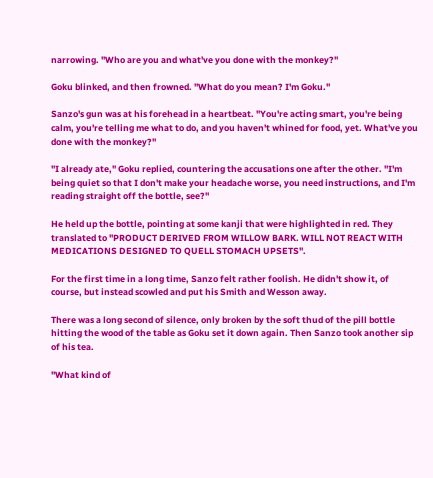narrowing. "Who are you and what've you done with the monkey?"

Goku blinked, and then frowned. "What do you mean? I'm Goku."

Sanzo's gun was at his forehead in a heartbeat. "You're acting smart, you're being calm, you're telling me what to do, and you haven't whined for food, yet. What've you done with the monkey?"

"I already ate," Goku replied, countering the accusations one after the other. "I'm being quiet so that I don't make your headache worse, you need instructions, and I'm reading straight off the bottle, see?"

He held up the bottle, pointing at some kanji that were highlighted in red. They translated to "PRODUCT DERIVED FROM WILLOW BARK. WILL NOT REACT WITH MEDICATIONS DESIGNED TO QUELL STOMACH UPSETS".

For the first time in a long time, Sanzo felt rather foolish. He didn't show it, of course, but instead scowled and put his Smith and Wesson away.

There was a long second of silence, only broken by the soft thud of the pill bottle hitting the wood of the table as Goku set it down again. Then Sanzo took another sip of his tea.

"What kind of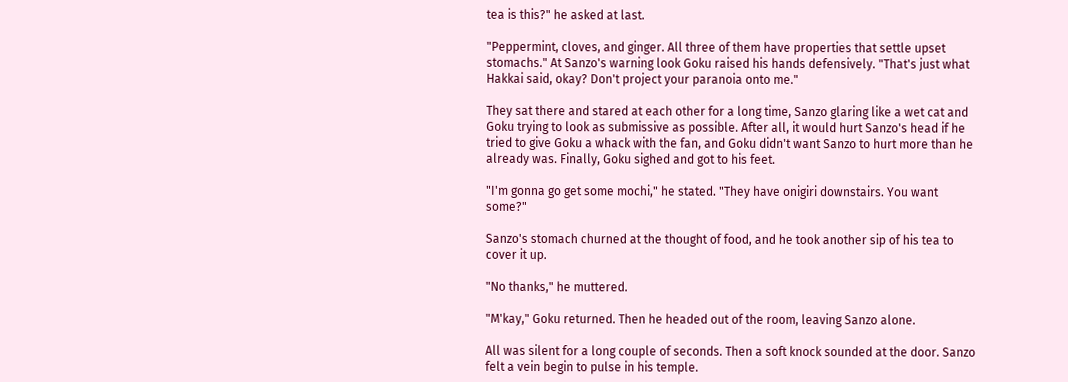tea is this?" he asked at last.

"Peppermint, cloves, and ginger. All three of them have properties that settle upset stomachs." At Sanzo's warning look Goku raised his hands defensively. "That's just what Hakkai said, okay? Don't project your paranoia onto me."

They sat there and stared at each other for a long time, Sanzo glaring like a wet cat and Goku trying to look as submissive as possible. After all, it would hurt Sanzo's head if he tried to give Goku a whack with the fan, and Goku didn't want Sanzo to hurt more than he already was. Finally, Goku sighed and got to his feet.

"I'm gonna go get some mochi," he stated. "They have onigiri downstairs. You want some?"

Sanzo's stomach churned at the thought of food, and he took another sip of his tea to cover it up.

"No thanks," he muttered.

"M'kay," Goku returned. Then he headed out of the room, leaving Sanzo alone.

All was silent for a long couple of seconds. Then a soft knock sounded at the door. Sanzo felt a vein begin to pulse in his temple.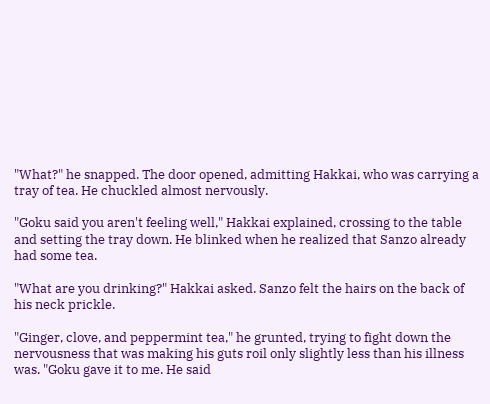"What?" he snapped. The door opened, admitting Hakkai, who was carrying a tray of tea. He chuckled almost nervously.

"Goku said you aren't feeling well," Hakkai explained, crossing to the table and setting the tray down. He blinked when he realized that Sanzo already had some tea.

"What are you drinking?" Hakkai asked. Sanzo felt the hairs on the back of his neck prickle.

"Ginger, clove, and peppermint tea," he grunted, trying to fight down the nervousness that was making his guts roil only slightly less than his illness was. "Goku gave it to me. He said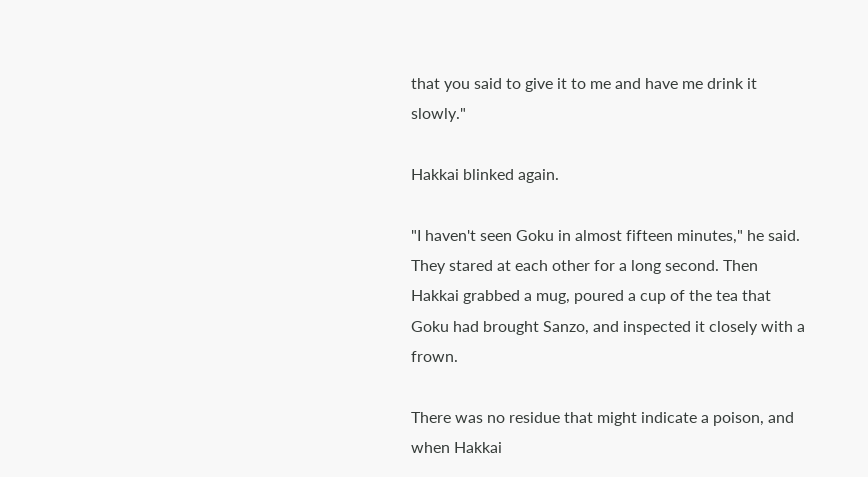that you said to give it to me and have me drink it slowly."

Hakkai blinked again.

"I haven't seen Goku in almost fifteen minutes," he said. They stared at each other for a long second. Then Hakkai grabbed a mug, poured a cup of the tea that Goku had brought Sanzo, and inspected it closely with a frown.

There was no residue that might indicate a poison, and when Hakkai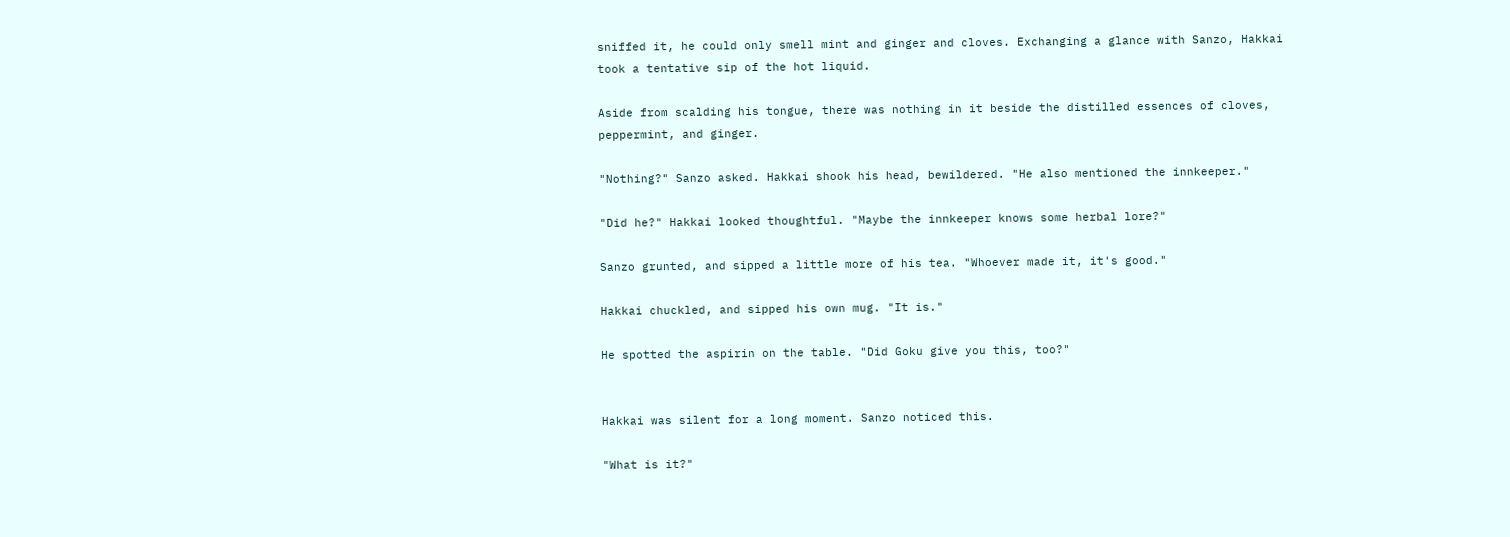sniffed it, he could only smell mint and ginger and cloves. Exchanging a glance with Sanzo, Hakkai took a tentative sip of the hot liquid.

Aside from scalding his tongue, there was nothing in it beside the distilled essences of cloves, peppermint, and ginger.

"Nothing?" Sanzo asked. Hakkai shook his head, bewildered. "He also mentioned the innkeeper."

"Did he?" Hakkai looked thoughtful. "Maybe the innkeeper knows some herbal lore?"

Sanzo grunted, and sipped a little more of his tea. "Whoever made it, it's good."

Hakkai chuckled, and sipped his own mug. "It is."

He spotted the aspirin on the table. "Did Goku give you this, too?"


Hakkai was silent for a long moment. Sanzo noticed this.

"What is it?"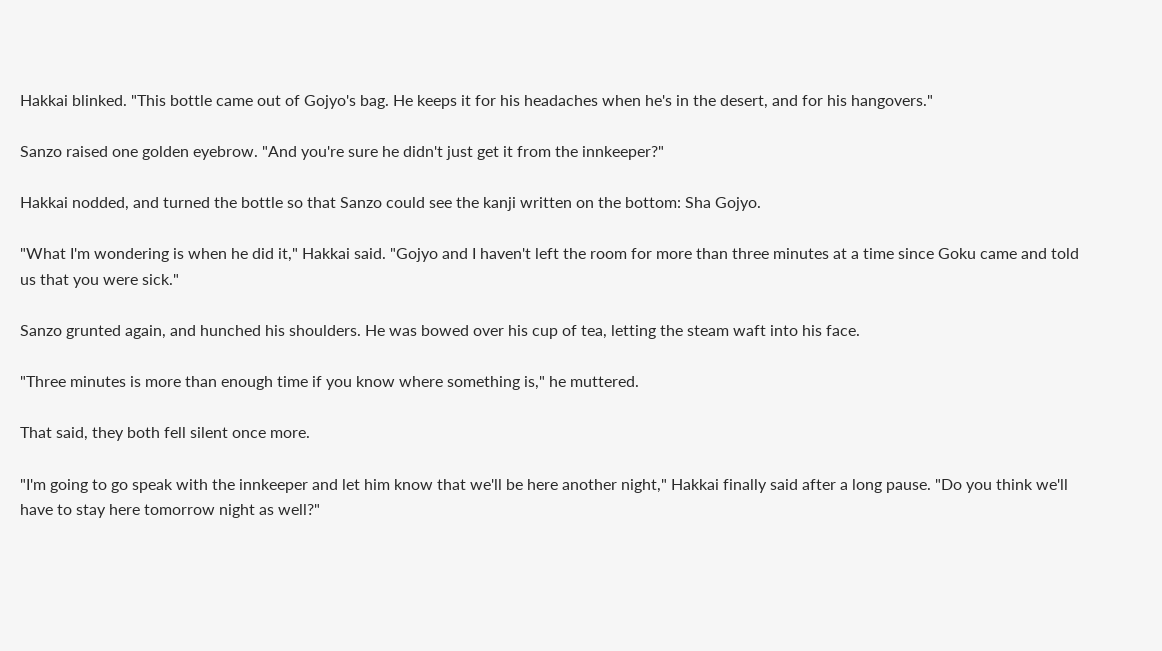Hakkai blinked. "This bottle came out of Gojyo's bag. He keeps it for his headaches when he's in the desert, and for his hangovers."

Sanzo raised one golden eyebrow. "And you're sure he didn't just get it from the innkeeper?"

Hakkai nodded, and turned the bottle so that Sanzo could see the kanji written on the bottom: Sha Gojyo.

"What I'm wondering is when he did it," Hakkai said. "Gojyo and I haven't left the room for more than three minutes at a time since Goku came and told us that you were sick."

Sanzo grunted again, and hunched his shoulders. He was bowed over his cup of tea, letting the steam waft into his face.

"Three minutes is more than enough time if you know where something is," he muttered.

That said, they both fell silent once more.

"I'm going to go speak with the innkeeper and let him know that we'll be here another night," Hakkai finally said after a long pause. "Do you think we'll have to stay here tomorrow night as well?"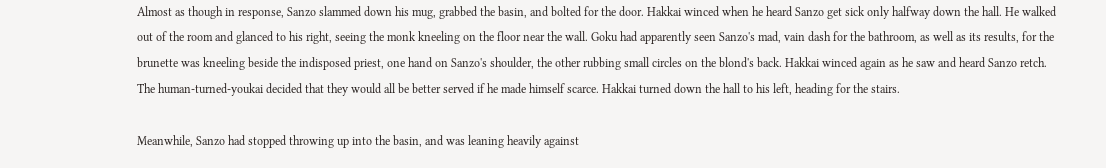Almost as though in response, Sanzo slammed down his mug, grabbed the basin, and bolted for the door. Hakkai winced when he heard Sanzo get sick only halfway down the hall. He walked out of the room and glanced to his right, seeing the monk kneeling on the floor near the wall. Goku had apparently seen Sanzo's mad, vain dash for the bathroom, as well as its results, for the brunette was kneeling beside the indisposed priest, one hand on Sanzo's shoulder, the other rubbing small circles on the blond's back. Hakkai winced again as he saw and heard Sanzo retch. The human-turned-youkai decided that they would all be better served if he made himself scarce. Hakkai turned down the hall to his left, heading for the stairs.

Meanwhile, Sanzo had stopped throwing up into the basin, and was leaning heavily against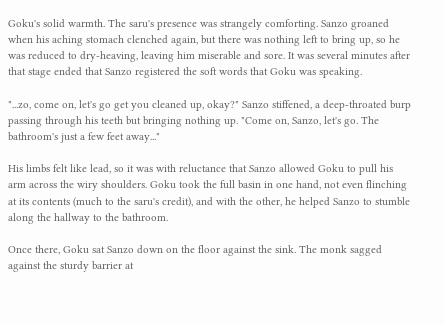Goku's solid warmth. The saru's presence was strangely comforting. Sanzo groaned when his aching stomach clenched again, but there was nothing left to bring up, so he was reduced to dry-heaving, leaving him miserable and sore. It was several minutes after that stage ended that Sanzo registered the soft words that Goku was speaking.

"...zo, come on, let's go get you cleaned up, okay?" Sanzo stiffened, a deep-throated burp passing through his teeth but bringing nothing up. "Come on, Sanzo, let's go. The bathroom's just a few feet away..."

His limbs felt like lead, so it was with reluctance that Sanzo allowed Goku to pull his arm across the wiry shoulders. Goku took the full basin in one hand, not even flinching at its contents (much to the saru's credit), and with the other, he helped Sanzo to stumble along the hallway to the bathroom.

Once there, Goku sat Sanzo down on the floor against the sink. The monk sagged against the sturdy barrier at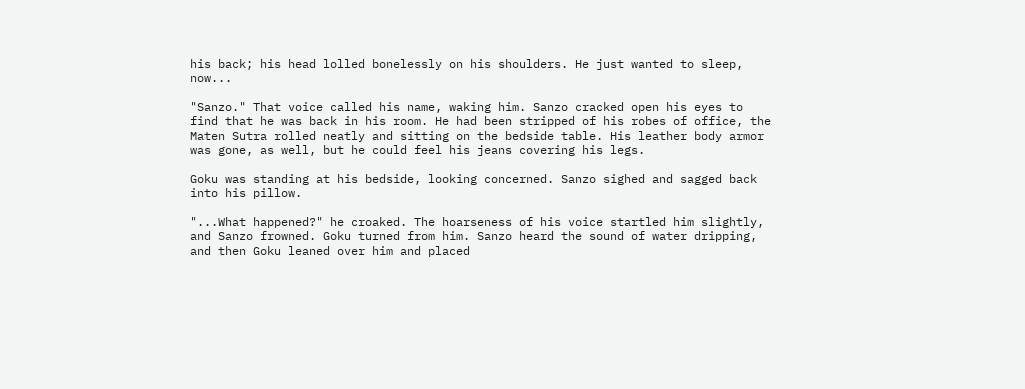his back; his head lolled bonelessly on his shoulders. He just wanted to sleep, now...

"Sanzo." That voice called his name, waking him. Sanzo cracked open his eyes to find that he was back in his room. He had been stripped of his robes of office, the Maten Sutra rolled neatly and sitting on the bedside table. His leather body armor was gone, as well, but he could feel his jeans covering his legs.

Goku was standing at his bedside, looking concerned. Sanzo sighed and sagged back into his pillow.

"...What happened?" he croaked. The hoarseness of his voice startled him slightly, and Sanzo frowned. Goku turned from him. Sanzo heard the sound of water dripping, and then Goku leaned over him and placed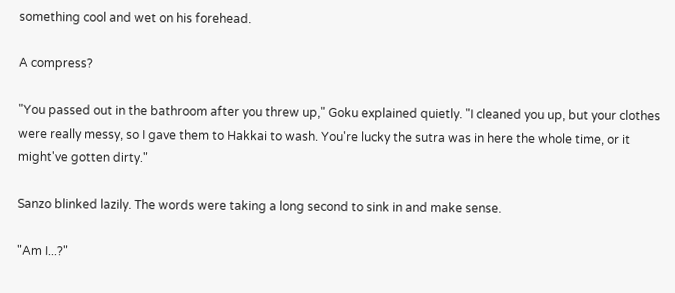something cool and wet on his forehead.

A compress?

"You passed out in the bathroom after you threw up," Goku explained quietly. "I cleaned you up, but your clothes were really messy, so I gave them to Hakkai to wash. You're lucky the sutra was in here the whole time, or it might've gotten dirty."

Sanzo blinked lazily. The words were taking a long second to sink in and make sense.

"Am I...?"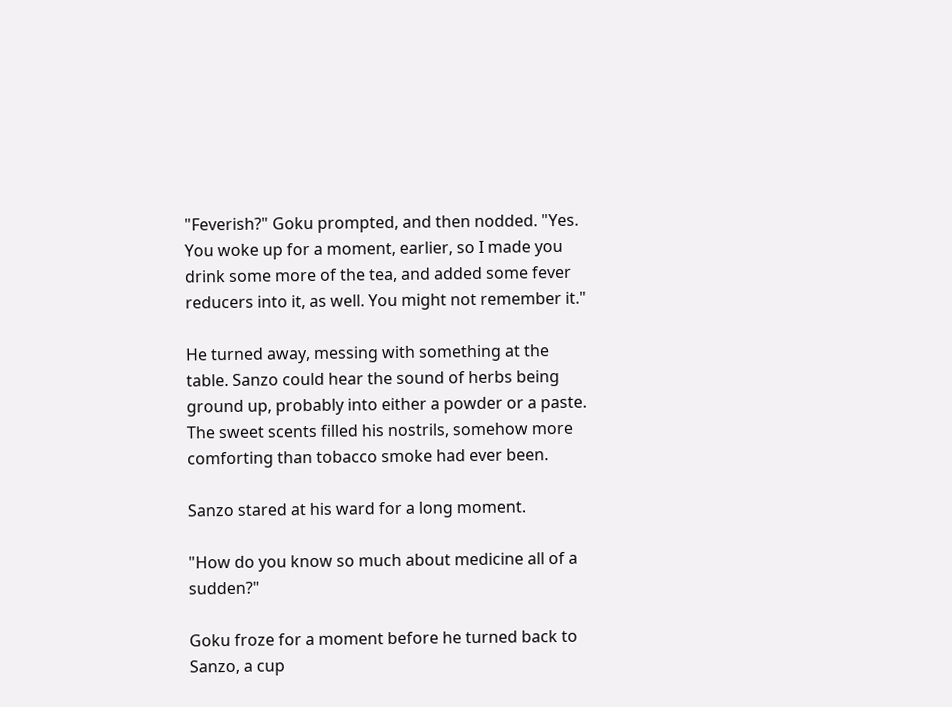"Feverish?" Goku prompted, and then nodded. "Yes. You woke up for a moment, earlier, so I made you drink some more of the tea, and added some fever reducers into it, as well. You might not remember it."

He turned away, messing with something at the table. Sanzo could hear the sound of herbs being ground up, probably into either a powder or a paste. The sweet scents filled his nostrils, somehow more comforting than tobacco smoke had ever been.

Sanzo stared at his ward for a long moment.

"How do you know so much about medicine all of a sudden?"

Goku froze for a moment before he turned back to Sanzo, a cup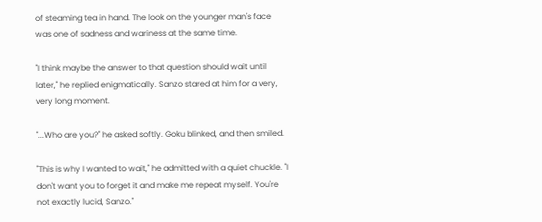of steaming tea in hand. The look on the younger man's face was one of sadness and wariness at the same time.

"I think maybe the answer to that question should wait until later," he replied enigmatically. Sanzo stared at him for a very, very long moment.

"...Who are you?" he asked softly. Goku blinked, and then smiled.

"This is why I wanted to wait," he admitted with a quiet chuckle. "I don't want you to forget it and make me repeat myself. You're not exactly lucid, Sanzo."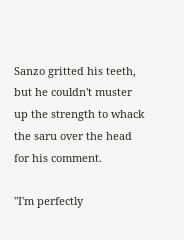Sanzo gritted his teeth, but he couldn't muster up the strength to whack the saru over the head for his comment.

"I'm perfectly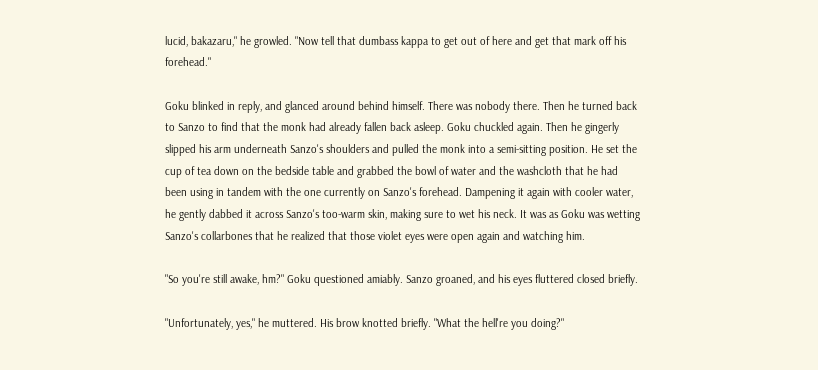lucid, bakazaru," he growled. "Now tell that dumbass kappa to get out of here and get that mark off his forehead."

Goku blinked in reply, and glanced around behind himself. There was nobody there. Then he turned back to Sanzo to find that the monk had already fallen back asleep. Goku chuckled again. Then he gingerly slipped his arm underneath Sanzo's shoulders and pulled the monk into a semi-sitting position. He set the cup of tea down on the bedside table and grabbed the bowl of water and the washcloth that he had been using in tandem with the one currently on Sanzo's forehead. Dampening it again with cooler water, he gently dabbed it across Sanzo's too-warm skin, making sure to wet his neck. It was as Goku was wetting Sanzo's collarbones that he realized that those violet eyes were open again and watching him.

"So you're still awake, hm?" Goku questioned amiably. Sanzo groaned, and his eyes fluttered closed briefly.

"Unfortunately, yes," he muttered. His brow knotted briefly. "What the hell're you doing?"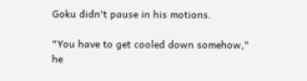Goku didn't pause in his motions.

"You have to get cooled down somehow," he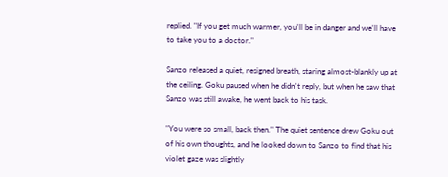replied. "If you get much warmer, you'll be in danger and we'll have to take you to a doctor."

Sanzo released a quiet, resigned breath, staring almost-blankly up at the ceiling. Goku paused when he didn't reply, but when he saw that Sanzo was still awake, he went back to his task.

"You were so small, back then." The quiet sentence drew Goku out of his own thoughts, and he looked down to Sanzo to find that his violet gaze was slightly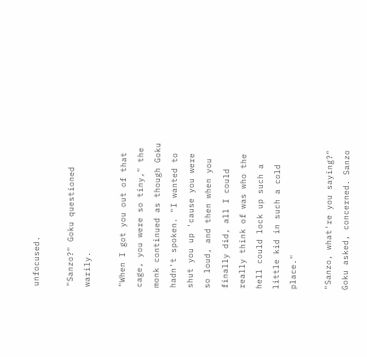unfocused.

"Sanzo?" Goku questioned warily.

"When I got you out of that cage, you were so tiny," the monk continued as though Goku hadn't spoken. "I wanted to shut you up 'cause you were so loud, and then when you finally did, all I could really think of was who the hell could lock up such a little kid in such a cold place."

"Sanzo, what're you saying?" Goku asked, concerned. Sanzo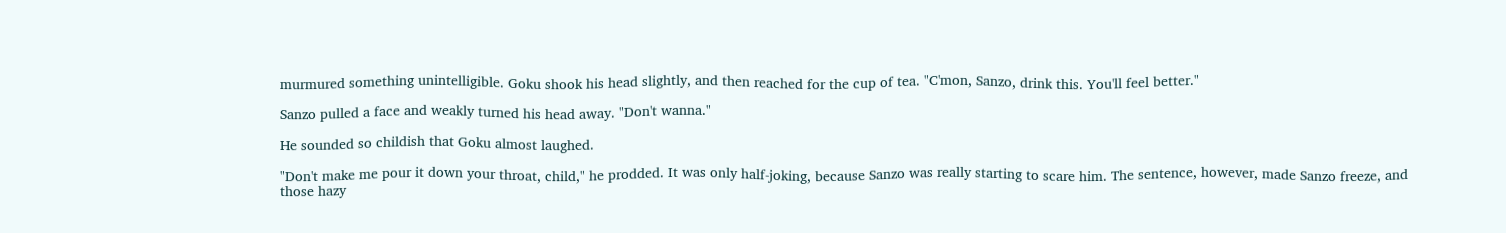murmured something unintelligible. Goku shook his head slightly, and then reached for the cup of tea. "C'mon, Sanzo, drink this. You'll feel better."

Sanzo pulled a face and weakly turned his head away. "Don't wanna."

He sounded so childish that Goku almost laughed.

"Don't make me pour it down your throat, child," he prodded. It was only half-joking, because Sanzo was really starting to scare him. The sentence, however, made Sanzo freeze, and those hazy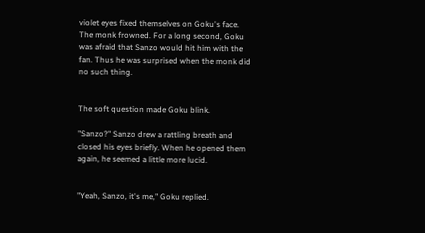violet eyes fixed themselves on Goku's face. The monk frowned. For a long second, Goku was afraid that Sanzo would hit him with the fan. Thus he was surprised when the monk did no such thing.


The soft question made Goku blink.

"Sanzo?" Sanzo drew a rattling breath and closed his eyes briefly. When he opened them again, he seemed a little more lucid.


"Yeah, Sanzo, it's me," Goku replied.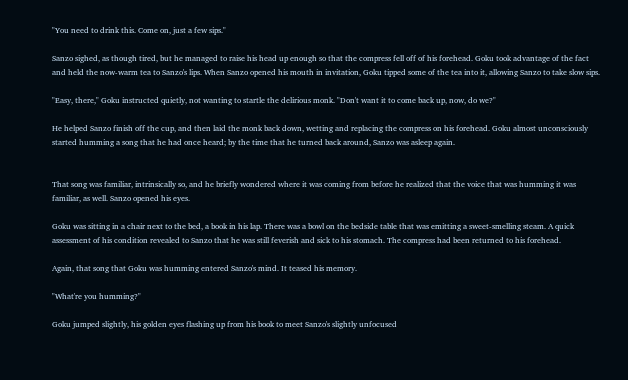"You need to drink this. Come on, just a few sips."

Sanzo sighed, as though tired, but he managed to raise his head up enough so that the compress fell off of his forehead. Goku took advantage of the fact and held the now-warm tea to Sanzo's lips. When Sanzo opened his mouth in invitation, Goku tipped some of the tea into it, allowing Sanzo to take slow sips.

"Easy, there," Goku instructed quietly, not wanting to startle the delirious monk. "Don't want it to come back up, now, do we?"

He helped Sanzo finish off the cup, and then laid the monk back down, wetting and replacing the compress on his forehead. Goku almost unconsciously started humming a song that he had once heard; by the time that he turned back around, Sanzo was asleep again.


That song was familiar, intrinsically so, and he briefly wondered where it was coming from before he realized that the voice that was humming it was familiar, as well. Sanzo opened his eyes.

Goku was sitting in a chair next to the bed, a book in his lap. There was a bowl on the bedside table that was emitting a sweet-smelling steam. A quick assessment of his condition revealed to Sanzo that he was still feverish and sick to his stomach. The compress had been returned to his forehead.

Again, that song that Goku was humming entered Sanzo's mind. It teased his memory.

"What're you humming?"

Goku jumped slightly, his golden eyes flashing up from his book to meet Sanzo's slightly unfocused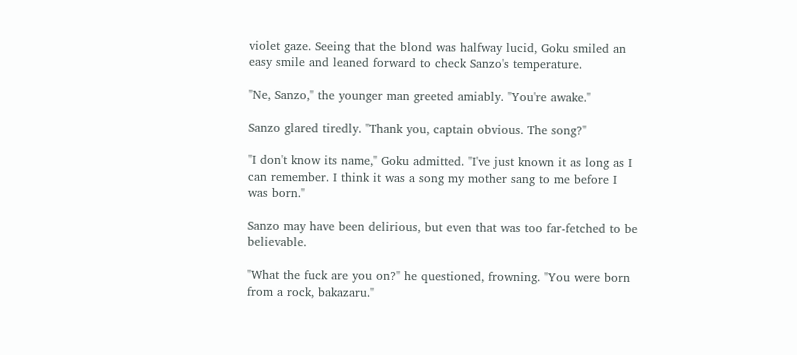violet gaze. Seeing that the blond was halfway lucid, Goku smiled an easy smile and leaned forward to check Sanzo's temperature.

"Ne, Sanzo," the younger man greeted amiably. "You're awake."

Sanzo glared tiredly. "Thank you, captain obvious. The song?"

"I don't know its name," Goku admitted. "I've just known it as long as I can remember. I think it was a song my mother sang to me before I was born."

Sanzo may have been delirious, but even that was too far-fetched to be believable.

"What the fuck are you on?" he questioned, frowning. "You were born from a rock, bakazaru."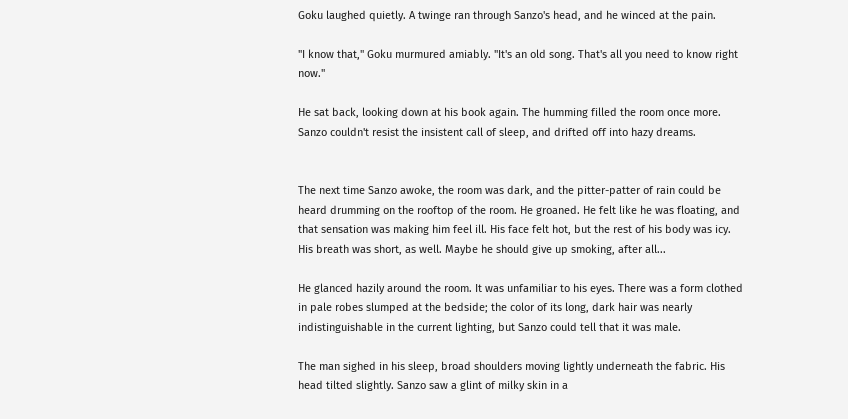Goku laughed quietly. A twinge ran through Sanzo's head, and he winced at the pain.

"I know that," Goku murmured amiably. "It's an old song. That's all you need to know right now."

He sat back, looking down at his book again. The humming filled the room once more. Sanzo couldn't resist the insistent call of sleep, and drifted off into hazy dreams.


The next time Sanzo awoke, the room was dark, and the pitter-patter of rain could be heard drumming on the rooftop of the room. He groaned. He felt like he was floating, and that sensation was making him feel ill. His face felt hot, but the rest of his body was icy. His breath was short, as well. Maybe he should give up smoking, after all...

He glanced hazily around the room. It was unfamiliar to his eyes. There was a form clothed in pale robes slumped at the bedside; the color of its long, dark hair was nearly indistinguishable in the current lighting, but Sanzo could tell that it was male.

The man sighed in his sleep, broad shoulders moving lightly underneath the fabric. His head tilted slightly. Sanzo saw a glint of milky skin in a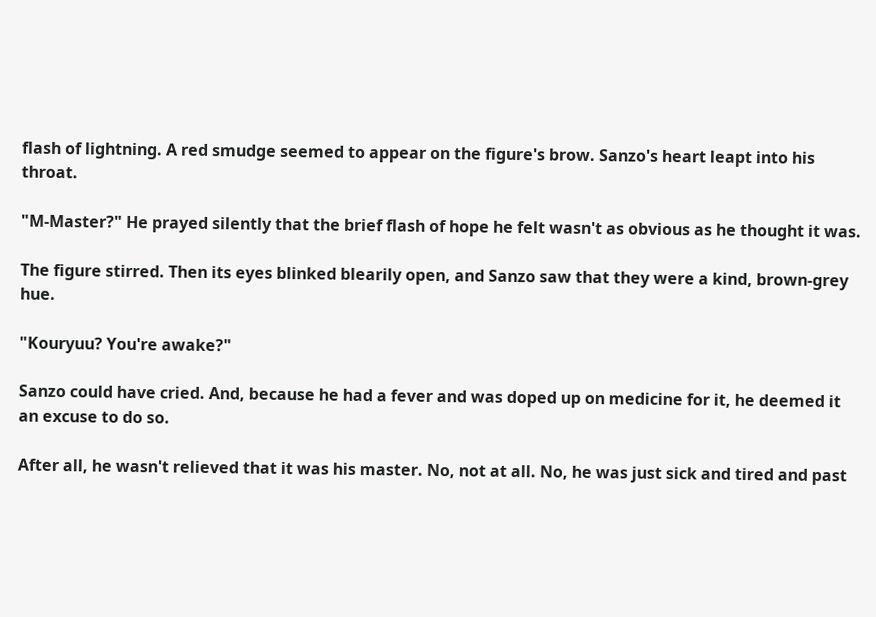flash of lightning. A red smudge seemed to appear on the figure's brow. Sanzo's heart leapt into his throat.

"M-Master?" He prayed silently that the brief flash of hope he felt wasn't as obvious as he thought it was.

The figure stirred. Then its eyes blinked blearily open, and Sanzo saw that they were a kind, brown-grey hue.

"Kouryuu? You're awake?"

Sanzo could have cried. And, because he had a fever and was doped up on medicine for it, he deemed it an excuse to do so.

After all, he wasn't relieved that it was his master. No, not at all. No, he was just sick and tired and past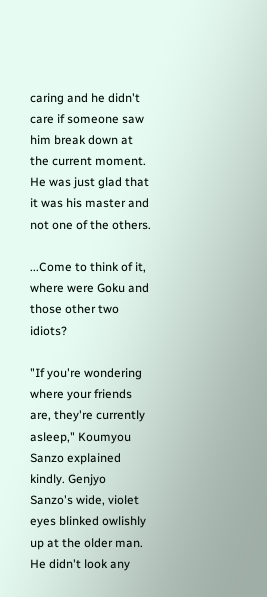caring and he didn't care if someone saw him break down at the current moment. He was just glad that it was his master and not one of the others.

...Come to think of it, where were Goku and those other two idiots?

"If you're wondering where your friends are, they're currently asleep," Koumyou Sanzo explained kindly. Genjyo Sanzo's wide, violet eyes blinked owlishly up at the older man. He didn't look any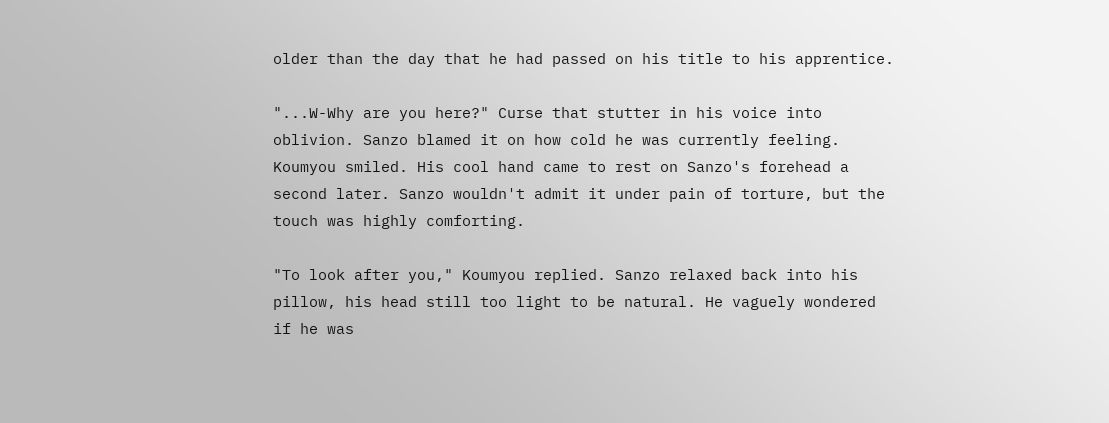older than the day that he had passed on his title to his apprentice.

"...W-Why are you here?" Curse that stutter in his voice into oblivion. Sanzo blamed it on how cold he was currently feeling. Koumyou smiled. His cool hand came to rest on Sanzo's forehead a second later. Sanzo wouldn't admit it under pain of torture, but the touch was highly comforting.

"To look after you," Koumyou replied. Sanzo relaxed back into his pillow, his head still too light to be natural. He vaguely wondered if he was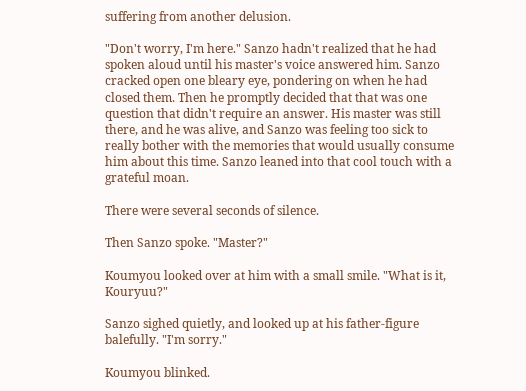suffering from another delusion.

"Don't worry, I'm here." Sanzo hadn't realized that he had spoken aloud until his master's voice answered him. Sanzo cracked open one bleary eye, pondering on when he had closed them. Then he promptly decided that that was one question that didn't require an answer. His master was still there, and he was alive, and Sanzo was feeling too sick to really bother with the memories that would usually consume him about this time. Sanzo leaned into that cool touch with a grateful moan.

There were several seconds of silence.

Then Sanzo spoke. "Master?"

Koumyou looked over at him with a small smile. "What is it, Kouryuu?"

Sanzo sighed quietly, and looked up at his father-figure balefully. "I'm sorry."

Koumyou blinked.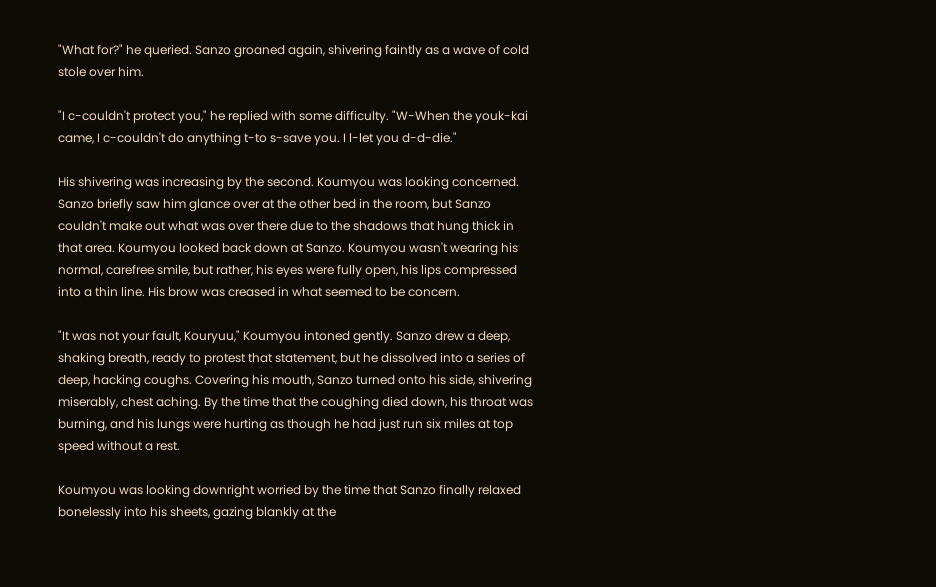"What for?" he queried. Sanzo groaned again, shivering faintly as a wave of cold stole over him.

"I c-couldn't protect you," he replied with some difficulty. "W-When the youk-kai came, I c-couldn't do anything t-to s-save you. I l-let you d-d-die."

His shivering was increasing by the second. Koumyou was looking concerned. Sanzo briefly saw him glance over at the other bed in the room, but Sanzo couldn't make out what was over there due to the shadows that hung thick in that area. Koumyou looked back down at Sanzo. Koumyou wasn't wearing his normal, carefree smile, but rather, his eyes were fully open, his lips compressed into a thin line. His brow was creased in what seemed to be concern.

"It was not your fault, Kouryuu," Koumyou intoned gently. Sanzo drew a deep, shaking breath, ready to protest that statement, but he dissolved into a series of deep, hacking coughs. Covering his mouth, Sanzo turned onto his side, shivering miserably, chest aching. By the time that the coughing died down, his throat was burning, and his lungs were hurting as though he had just run six miles at top speed without a rest.

Koumyou was looking downright worried by the time that Sanzo finally relaxed bonelessly into his sheets, gazing blankly at the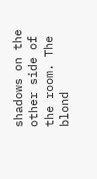shadows on the other side of the room. The blond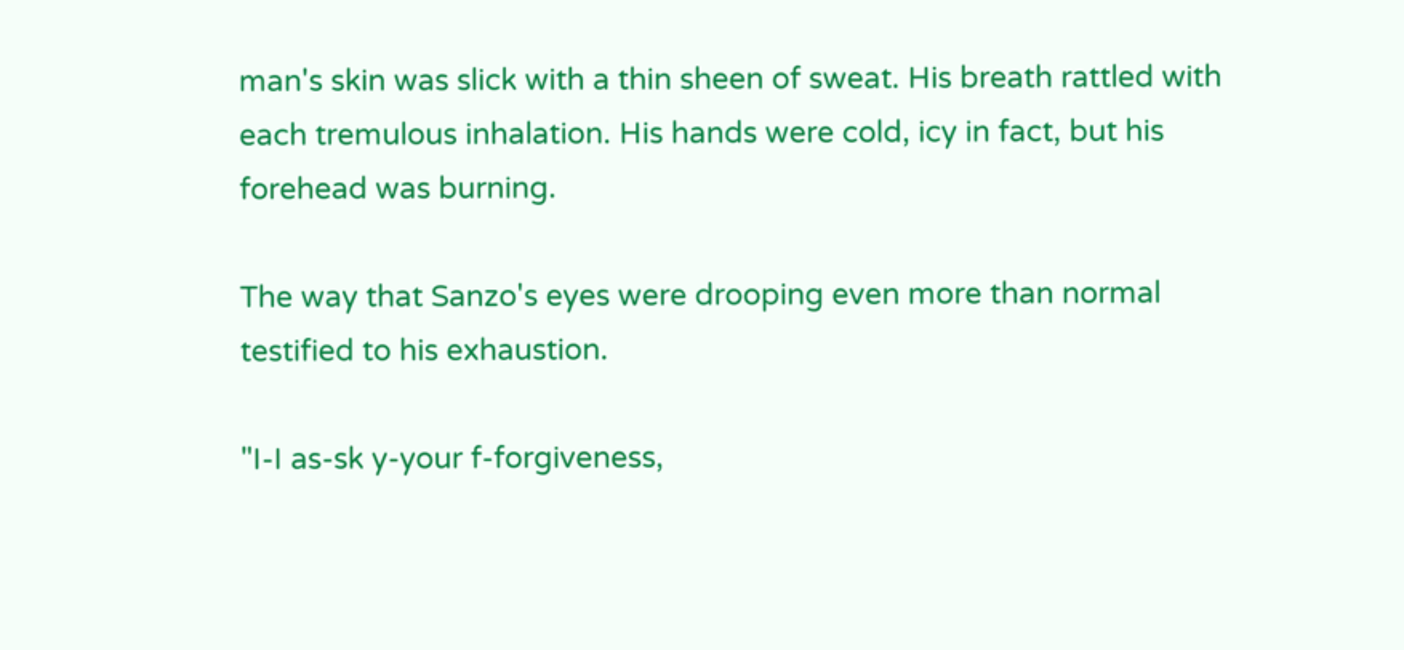man's skin was slick with a thin sheen of sweat. His breath rattled with each tremulous inhalation. His hands were cold, icy in fact, but his forehead was burning.

The way that Sanzo's eyes were drooping even more than normal testified to his exhaustion.

"I-I as-sk y-your f-forgiveness,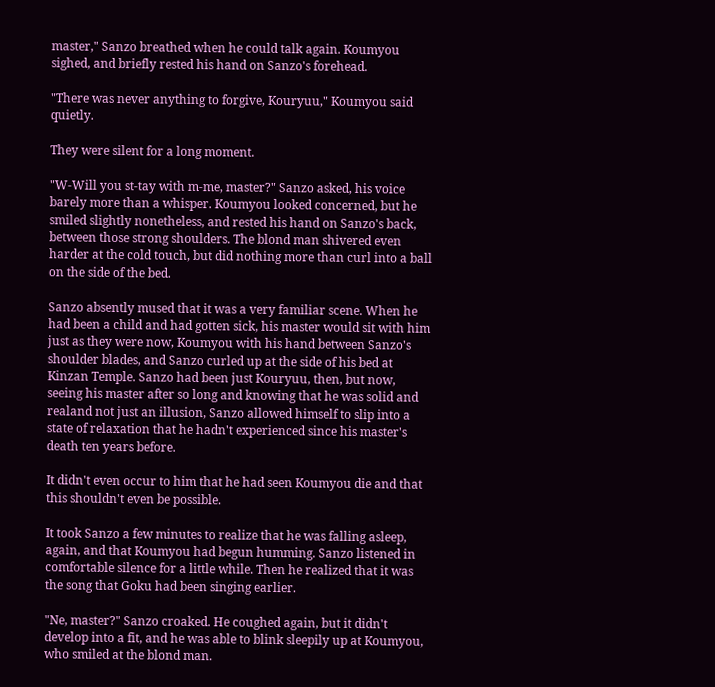master," Sanzo breathed when he could talk again. Koumyou sighed, and briefly rested his hand on Sanzo's forehead.

"There was never anything to forgive, Kouryuu," Koumyou said quietly.

They were silent for a long moment.

"W-Will you st-tay with m-me, master?" Sanzo asked, his voice barely more than a whisper. Koumyou looked concerned, but he smiled slightly nonetheless, and rested his hand on Sanzo's back, between those strong shoulders. The blond man shivered even harder at the cold touch, but did nothing more than curl into a ball on the side of the bed.

Sanzo absently mused that it was a very familiar scene. When he had been a child and had gotten sick, his master would sit with him just as they were now, Koumyou with his hand between Sanzo's shoulder blades, and Sanzo curled up at the side of his bed at Kinzan Temple. Sanzo had been just Kouryuu, then, but now, seeing his master after so long and knowing that he was solid and realand not just an illusion, Sanzo allowed himself to slip into a state of relaxation that he hadn't experienced since his master's death ten years before.

It didn't even occur to him that he had seen Koumyou die and that this shouldn't even be possible.

It took Sanzo a few minutes to realize that he was falling asleep, again, and that Koumyou had begun humming. Sanzo listened in comfortable silence for a little while. Then he realized that it was the song that Goku had been singing earlier.

"Ne, master?" Sanzo croaked. He coughed again, but it didn't develop into a fit, and he was able to blink sleepily up at Koumyou, who smiled at the blond man.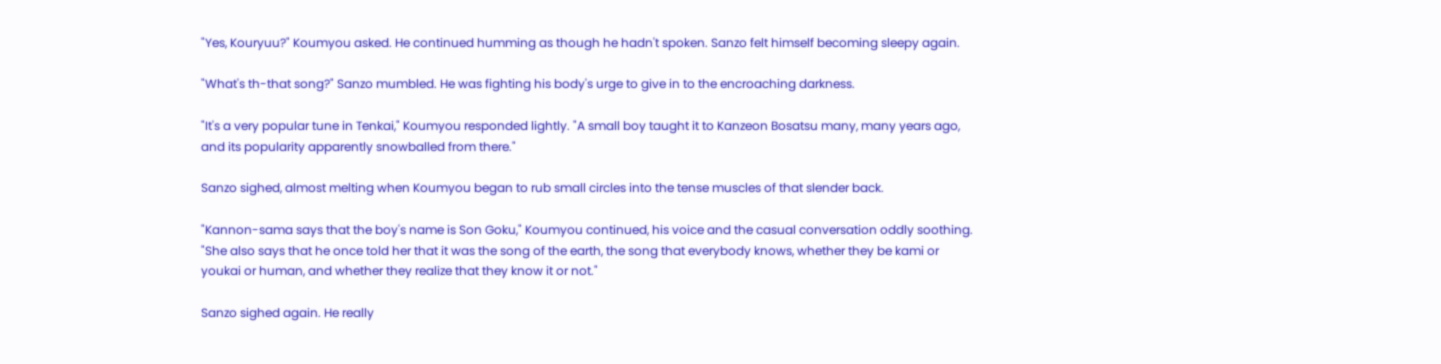"Yes, Kouryuu?" Koumyou asked. He continued humming as though he hadn't spoken. Sanzo felt himself becoming sleepy again.

"What's th-that song?" Sanzo mumbled. He was fighting his body's urge to give in to the encroaching darkness.

"It's a very popular tune in Tenkai," Koumyou responded lightly. "A small boy taught it to Kanzeon Bosatsu many, many years ago, and its popularity apparently snowballed from there."

Sanzo sighed, almost melting when Koumyou began to rub small circles into the tense muscles of that slender back.

"Kannon-sama says that the boy's name is Son Goku," Koumyou continued, his voice and the casual conversation oddly soothing. "She also says that he once told her that it was the song of the earth, the song that everybody knows, whether they be kami or youkai or human, and whether they realize that they know it or not."

Sanzo sighed again. He really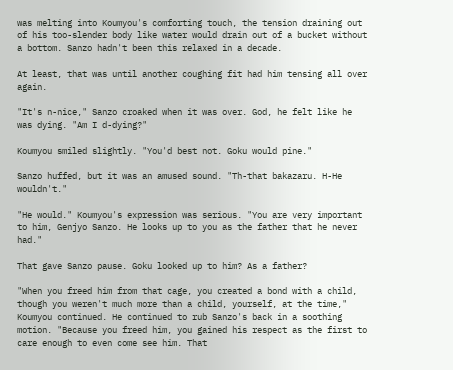was melting into Koumyou's comforting touch, the tension draining out of his too-slender body like water would drain out of a bucket without a bottom. Sanzo hadn't been this relaxed in a decade.

At least, that was until another coughing fit had him tensing all over again.

"It's n-nice," Sanzo croaked when it was over. God, he felt like he was dying. "Am I d-dying?"

Koumyou smiled slightly. "You'd best not. Goku would pine."

Sanzo huffed, but it was an amused sound. "Th-that bakazaru. H-He wouldn't."

"He would." Koumyou's expression was serious. "You are very important to him, Genjyo Sanzo. He looks up to you as the father that he never had."

That gave Sanzo pause. Goku looked up to him? As a father?

"When you freed him from that cage, you created a bond with a child, though you weren't much more than a child, yourself, at the time," Koumyou continued. He continued to rub Sanzo's back in a soothing motion. "Because you freed him, you gained his respect as the first to care enough to even come see him. That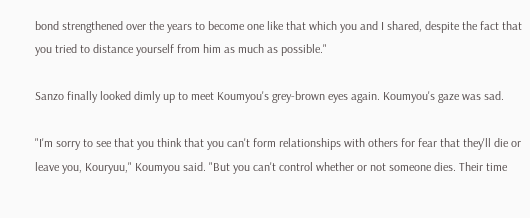bond strengthened over the years to become one like that which you and I shared, despite the fact that you tried to distance yourself from him as much as possible."

Sanzo finally looked dimly up to meet Koumyou's grey-brown eyes again. Koumyou's gaze was sad.

"I'm sorry to see that you think that you can't form relationships with others for fear that they'll die or leave you, Kouryuu," Koumyou said. "But you can't control whether or not someone dies. Their time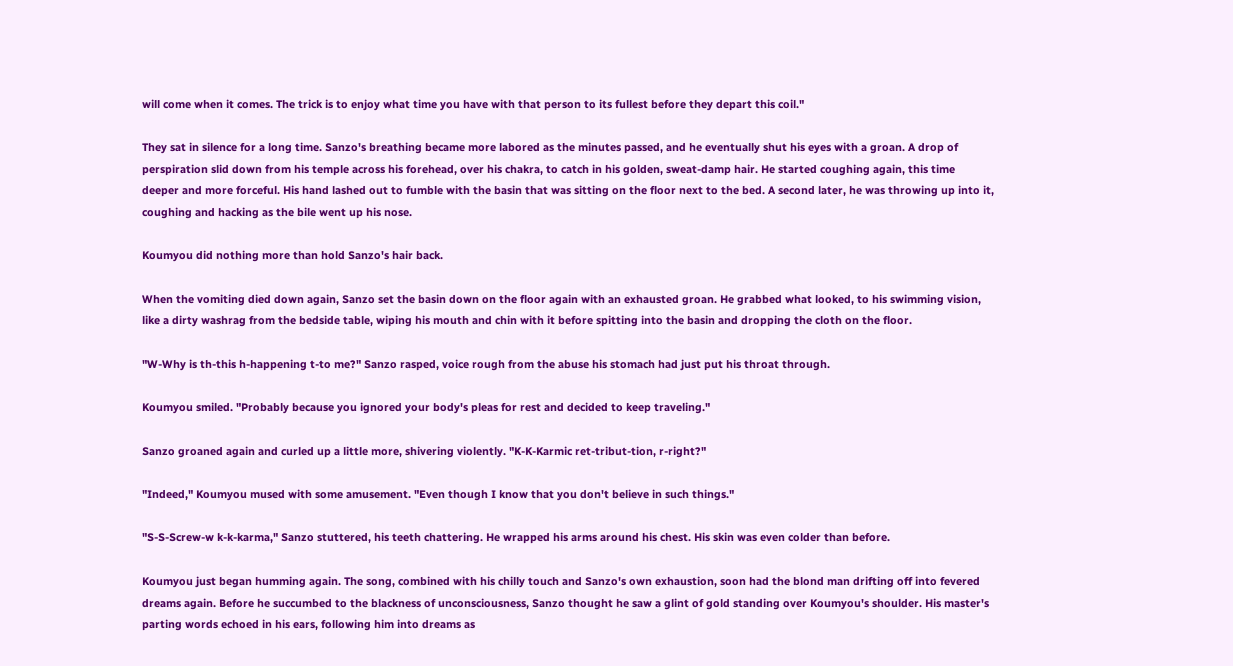will come when it comes. The trick is to enjoy what time you have with that person to its fullest before they depart this coil."

They sat in silence for a long time. Sanzo's breathing became more labored as the minutes passed, and he eventually shut his eyes with a groan. A drop of perspiration slid down from his temple across his forehead, over his chakra, to catch in his golden, sweat-damp hair. He started coughing again, this time deeper and more forceful. His hand lashed out to fumble with the basin that was sitting on the floor next to the bed. A second later, he was throwing up into it, coughing and hacking as the bile went up his nose.

Koumyou did nothing more than hold Sanzo's hair back.

When the vomiting died down again, Sanzo set the basin down on the floor again with an exhausted groan. He grabbed what looked, to his swimming vision, like a dirty washrag from the bedside table, wiping his mouth and chin with it before spitting into the basin and dropping the cloth on the floor.

"W-Why is th-this h-happening t-to me?" Sanzo rasped, voice rough from the abuse his stomach had just put his throat through.

Koumyou smiled. "Probably because you ignored your body's pleas for rest and decided to keep traveling."

Sanzo groaned again and curled up a little more, shivering violently. "K-K-Karmic ret-tribut-tion, r-right?"

"Indeed," Koumyou mused with some amusement. "Even though I know that you don't believe in such things."

"S-S-Screw-w k-k-karma," Sanzo stuttered, his teeth chattering. He wrapped his arms around his chest. His skin was even colder than before.

Koumyou just began humming again. The song, combined with his chilly touch and Sanzo's own exhaustion, soon had the blond man drifting off into fevered dreams again. Before he succumbed to the blackness of unconsciousness, Sanzo thought he saw a glint of gold standing over Koumyou's shoulder. His master's parting words echoed in his ears, following him into dreams as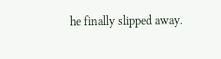he finally slipped away.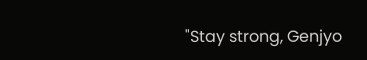"Stay strong, Genjyo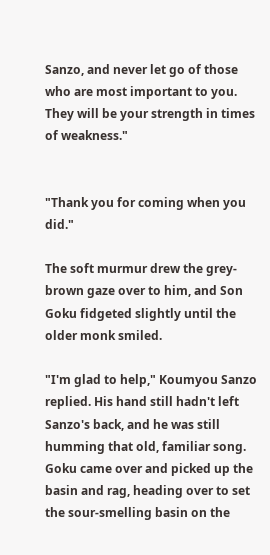Sanzo, and never let go of those who are most important to you. They will be your strength in times of weakness."


"Thank you for coming when you did."

The soft murmur drew the grey-brown gaze over to him, and Son Goku fidgeted slightly until the older monk smiled.

"I'm glad to help," Koumyou Sanzo replied. His hand still hadn't left Sanzo's back, and he was still humming that old, familiar song. Goku came over and picked up the basin and rag, heading over to set the sour-smelling basin on the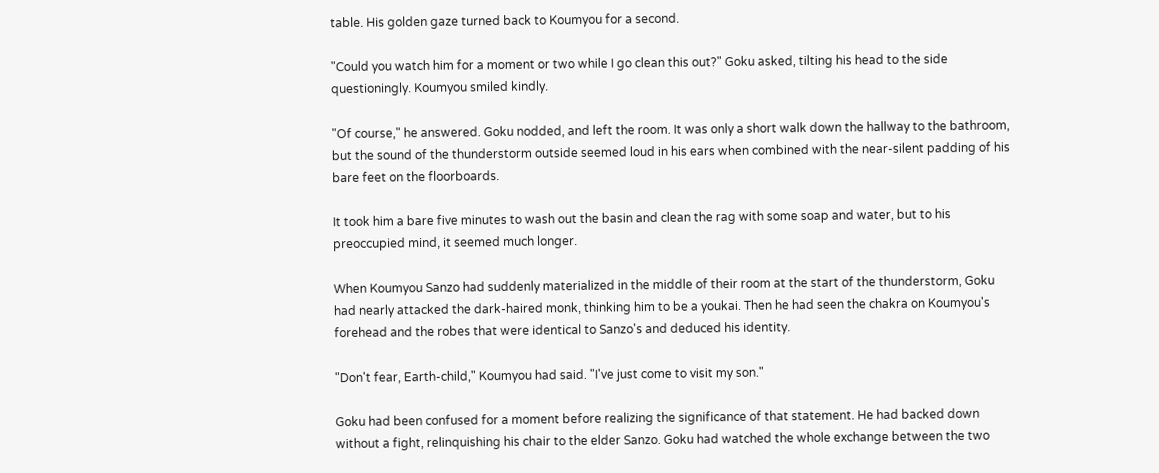table. His golden gaze turned back to Koumyou for a second.

"Could you watch him for a moment or two while I go clean this out?" Goku asked, tilting his head to the side questioningly. Koumyou smiled kindly.

"Of course," he answered. Goku nodded, and left the room. It was only a short walk down the hallway to the bathroom, but the sound of the thunderstorm outside seemed loud in his ears when combined with the near-silent padding of his bare feet on the floorboards.

It took him a bare five minutes to wash out the basin and clean the rag with some soap and water, but to his preoccupied mind, it seemed much longer.

When Koumyou Sanzo had suddenly materialized in the middle of their room at the start of the thunderstorm, Goku had nearly attacked the dark-haired monk, thinking him to be a youkai. Then he had seen the chakra on Koumyou's forehead and the robes that were identical to Sanzo's and deduced his identity.

"Don't fear, Earth-child," Koumyou had said. "I've just come to visit my son."

Goku had been confused for a moment before realizing the significance of that statement. He had backed down without a fight, relinquishing his chair to the elder Sanzo. Goku had watched the whole exchange between the two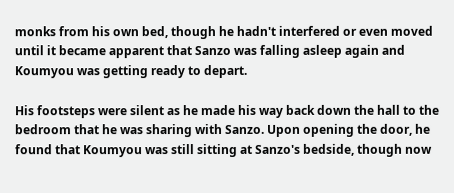monks from his own bed, though he hadn't interfered or even moved until it became apparent that Sanzo was falling asleep again and Koumyou was getting ready to depart.

His footsteps were silent as he made his way back down the hall to the bedroom that he was sharing with Sanzo. Upon opening the door, he found that Koumyou was still sitting at Sanzo's bedside, though now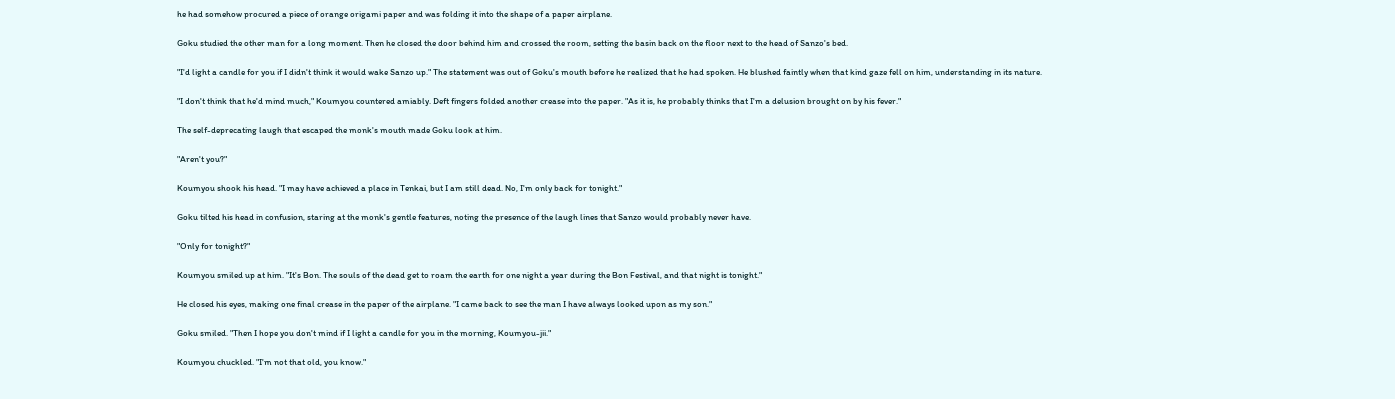he had somehow procured a piece of orange origami paper and was folding it into the shape of a paper airplane.

Goku studied the other man for a long moment. Then he closed the door behind him and crossed the room, setting the basin back on the floor next to the head of Sanzo's bed.

"I'd light a candle for you if I didn't think it would wake Sanzo up." The statement was out of Goku's mouth before he realized that he had spoken. He blushed faintly when that kind gaze fell on him, understanding in its nature.

"I don't think that he'd mind much," Koumyou countered amiably. Deft fingers folded another crease into the paper. "As it is, he probably thinks that I'm a delusion brought on by his fever."

The self-deprecating laugh that escaped the monk's mouth made Goku look at him.

"Aren't you?"

Koumyou shook his head. "I may have achieved a place in Tenkai, but I am still dead. No, I'm only back for tonight."

Goku tilted his head in confusion, staring at the monk's gentle features, noting the presence of the laugh lines that Sanzo would probably never have.

"Only for tonight?"

Koumyou smiled up at him. "It's Bon. The souls of the dead get to roam the earth for one night a year during the Bon Festival, and that night is tonight."

He closed his eyes, making one final crease in the paper of the airplane. "I came back to see the man I have always looked upon as my son."

Goku smiled. "Then I hope you don't mind if I light a candle for you in the morning, Koumyou-jii."

Koumyou chuckled. "I'm not that old, you know."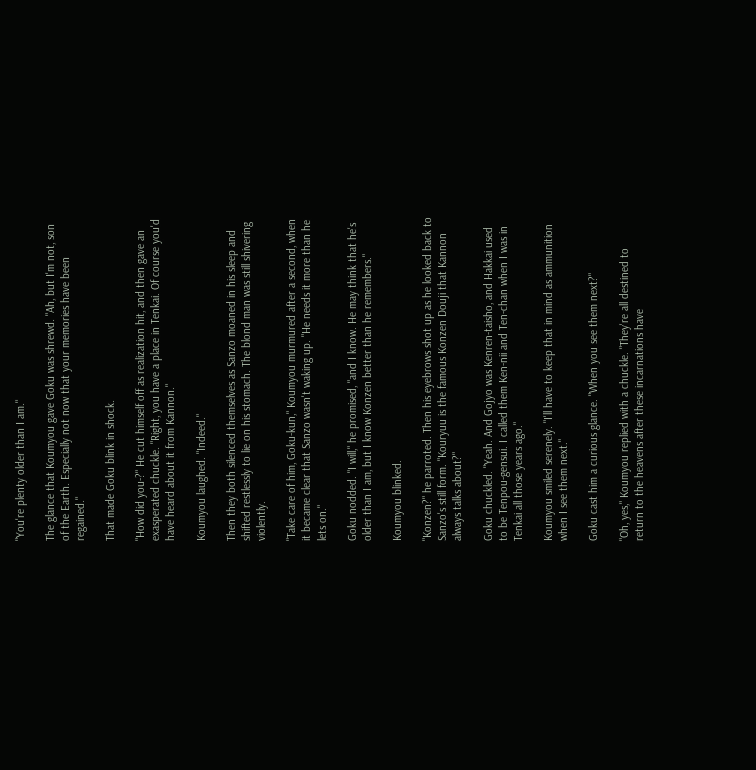"You're plenty older than I am."

The glance that Koumyou gave Goku was shrewd. "Ah, but I'm not, son of the Earth. Especially not now that your memories have been regained."

That made Goku blink in shock.

"How did you-?" He cut himself off as realization hit, and then gave an exasperated chuckle. "Right, you have a place in Tenkai. Of course you'd have heard about it from Kannon."

Koumyou laughed. "Indeed."

Then they both silenced themselves as Sanzo moaned in his sleep and shifted restlessly to lie on his stomach. The blond man was still shivering violently.

"Take care of him, Goku-kun," Koumyou murmured after a second, when it became clear that Sanzo wasn't waking up. "He needs it more than he lets on."

Goku nodded. "I will," he promised, "and I know. He may think that he's older than I am, but I know Konzen better than he remembers."

Koumyou blinked.

"Konzen?" he parroted. Then his eyebrows shot up as he looked back to Sanzo's still form. "Kouryuu is the famous Konzen Douji that Kannon always talks about?"

Goku chuckled. "Yeah. And Gojyo was Kenren-taisho, and Hakkai used to be Tenpou-gensui. I called them Ken-nii and Ten-chan when I was in Tenkai all those years ago."

Koumyou smiled serenely. "I'll have to keep that in mind as ammunition when I see them next."

Goku cast him a curious glance. "When you see them next?"

"Oh, yes," Koumyou replied with a chuckle. "They're all destined to return to the heavens after these incarnations have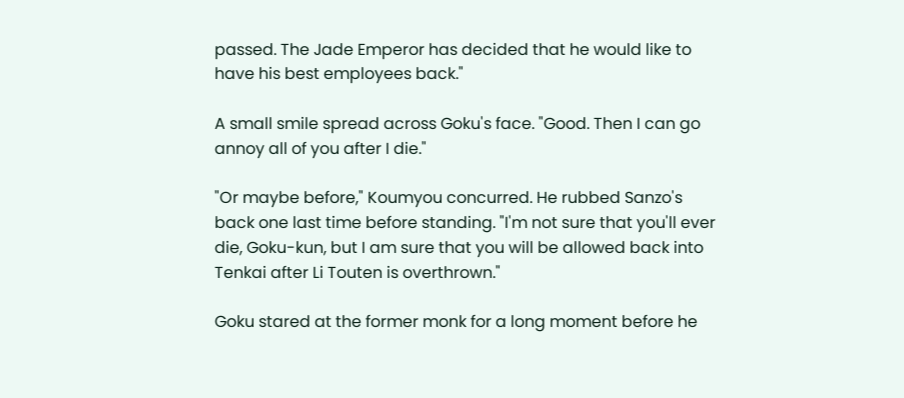passed. The Jade Emperor has decided that he would like to have his best employees back."

A small smile spread across Goku's face. "Good. Then I can go annoy all of you after I die."

"Or maybe before," Koumyou concurred. He rubbed Sanzo's back one last time before standing. "I'm not sure that you'll ever die, Goku-kun, but I am sure that you will be allowed back into Tenkai after Li Touten is overthrown."

Goku stared at the former monk for a long moment before he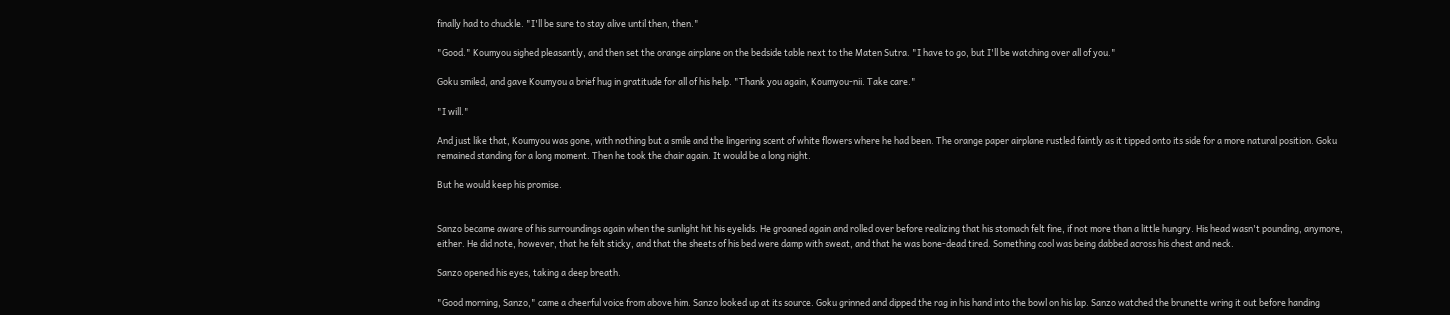finally had to chuckle. "I'll be sure to stay alive until then, then."

"Good." Koumyou sighed pleasantly, and then set the orange airplane on the bedside table next to the Maten Sutra. "I have to go, but I'll be watching over all of you."

Goku smiled, and gave Koumyou a brief hug in gratitude for all of his help. "Thank you again, Koumyou-nii. Take care."

"I will."

And just like that, Koumyou was gone, with nothing but a smile and the lingering scent of white flowers where he had been. The orange paper airplane rustled faintly as it tipped onto its side for a more natural position. Goku remained standing for a long moment. Then he took the chair again. It would be a long night.

But he would keep his promise.


Sanzo became aware of his surroundings again when the sunlight hit his eyelids. He groaned again and rolled over before realizing that his stomach felt fine, if not more than a little hungry. His head wasn't pounding, anymore, either. He did note, however, that he felt sticky, and that the sheets of his bed were damp with sweat, and that he was bone-dead tired. Something cool was being dabbed across his chest and neck.

Sanzo opened his eyes, taking a deep breath.

"Good morning, Sanzo," came a cheerful voice from above him. Sanzo looked up at its source. Goku grinned and dipped the rag in his hand into the bowl on his lap. Sanzo watched the brunette wring it out before handing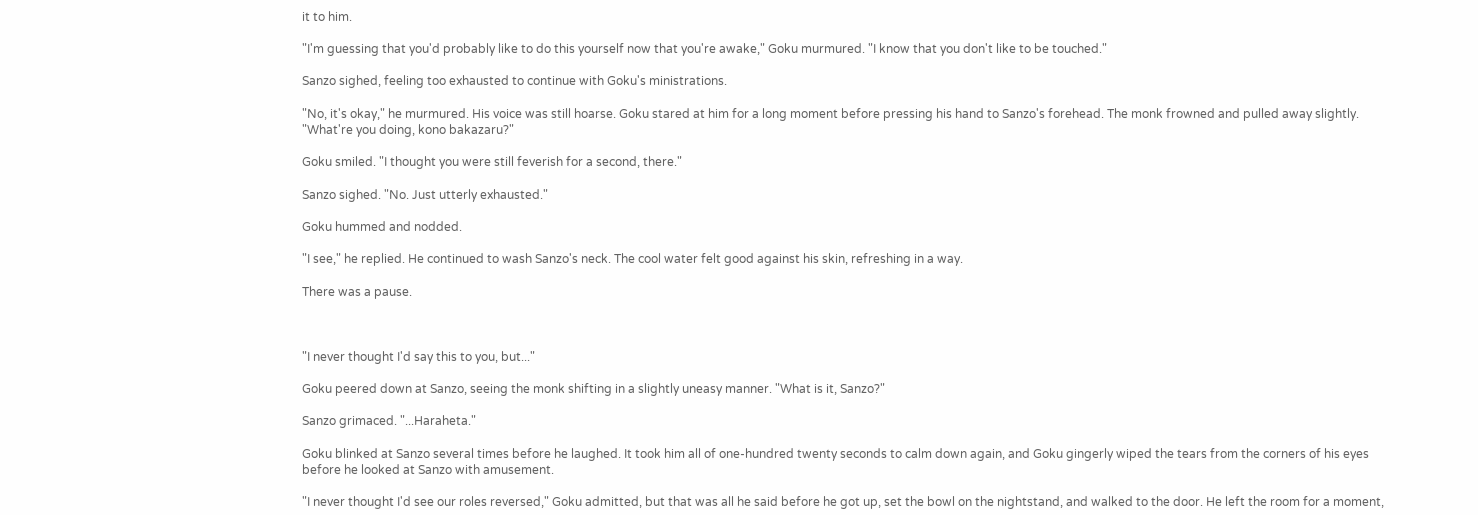it to him.

"I'm guessing that you'd probably like to do this yourself now that you're awake," Goku murmured. "I know that you don't like to be touched."

Sanzo sighed, feeling too exhausted to continue with Goku's ministrations.

"No, it's okay," he murmured. His voice was still hoarse. Goku stared at him for a long moment before pressing his hand to Sanzo's forehead. The monk frowned and pulled away slightly. "What're you doing, kono bakazaru?"

Goku smiled. "I thought you were still feverish for a second, there."

Sanzo sighed. "No. Just utterly exhausted."

Goku hummed and nodded.

"I see," he replied. He continued to wash Sanzo's neck. The cool water felt good against his skin, refreshing in a way.

There was a pause.



"I never thought I'd say this to you, but..."

Goku peered down at Sanzo, seeing the monk shifting in a slightly uneasy manner. "What is it, Sanzo?"

Sanzo grimaced. "...Haraheta."

Goku blinked at Sanzo several times before he laughed. It took him all of one-hundred twenty seconds to calm down again, and Goku gingerly wiped the tears from the corners of his eyes before he looked at Sanzo with amusement.

"I never thought I'd see our roles reversed," Goku admitted, but that was all he said before he got up, set the bowl on the nightstand, and walked to the door. He left the room for a moment,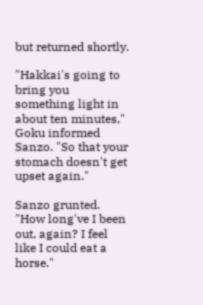but returned shortly.

"Hakkai's going to bring you something light in about ten minutes," Goku informed Sanzo. "So that your stomach doesn't get upset again."

Sanzo grunted. "How long've I been out, again? I feel like I could eat a horse."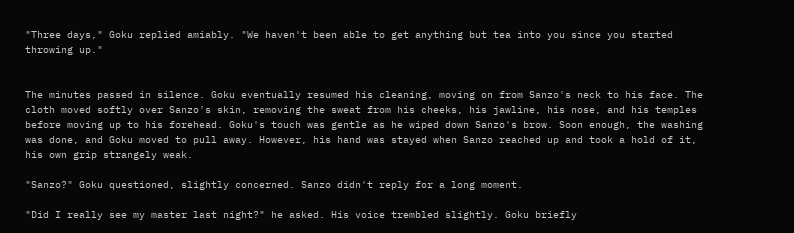"Three days," Goku replied amiably. "We haven't been able to get anything but tea into you since you started throwing up."


The minutes passed in silence. Goku eventually resumed his cleaning, moving on from Sanzo's neck to his face. The cloth moved softly over Sanzo's skin, removing the sweat from his cheeks, his jawline, his nose, and his temples before moving up to his forehead. Goku's touch was gentle as he wiped down Sanzo's brow. Soon enough, the washing was done, and Goku moved to pull away. However, his hand was stayed when Sanzo reached up and took a hold of it, his own grip strangely weak.

"Sanzo?" Goku questioned, slightly concerned. Sanzo didn't reply for a long moment.

"Did I really see my master last night?" he asked. His voice trembled slightly. Goku briefly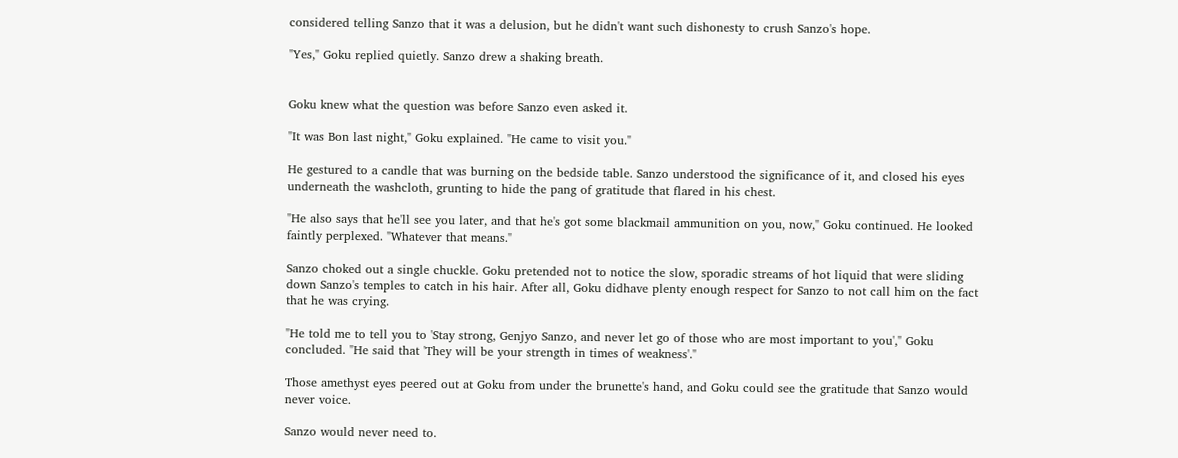considered telling Sanzo that it was a delusion, but he didn't want such dishonesty to crush Sanzo's hope.

"Yes," Goku replied quietly. Sanzo drew a shaking breath.


Goku knew what the question was before Sanzo even asked it.

"It was Bon last night," Goku explained. "He came to visit you."

He gestured to a candle that was burning on the bedside table. Sanzo understood the significance of it, and closed his eyes underneath the washcloth, grunting to hide the pang of gratitude that flared in his chest.

"He also says that he'll see you later, and that he's got some blackmail ammunition on you, now," Goku continued. He looked faintly perplexed. "Whatever that means."

Sanzo choked out a single chuckle. Goku pretended not to notice the slow, sporadic streams of hot liquid that were sliding down Sanzo's temples to catch in his hair. After all, Goku didhave plenty enough respect for Sanzo to not call him on the fact that he was crying.

"He told me to tell you to 'Stay strong, Genjyo Sanzo, and never let go of those who are most important to you'," Goku concluded. "He said that 'They will be your strength in times of weakness'."

Those amethyst eyes peered out at Goku from under the brunette's hand, and Goku could see the gratitude that Sanzo would never voice.

Sanzo would never need to.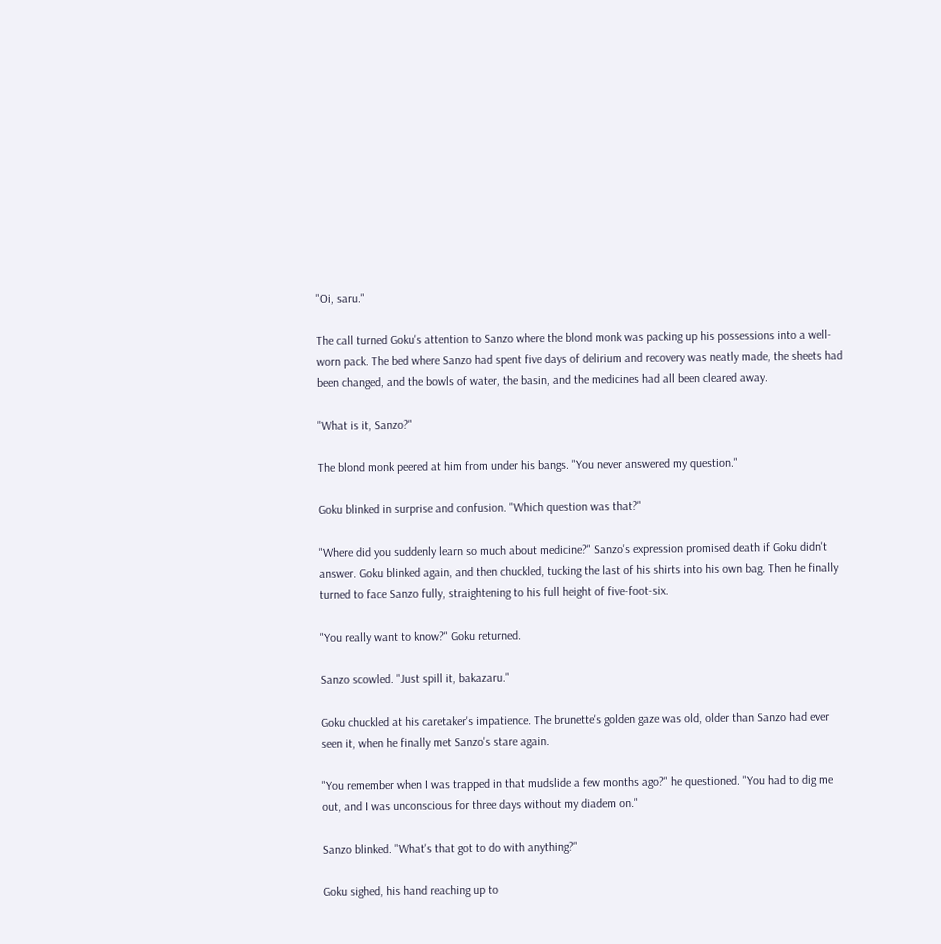"Oi, saru."

The call turned Goku's attention to Sanzo where the blond monk was packing up his possessions into a well-worn pack. The bed where Sanzo had spent five days of delirium and recovery was neatly made, the sheets had been changed, and the bowls of water, the basin, and the medicines had all been cleared away.

"What is it, Sanzo?"

The blond monk peered at him from under his bangs. "You never answered my question."

Goku blinked in surprise and confusion. "Which question was that?"

"Where did you suddenly learn so much about medicine?" Sanzo's expression promised death if Goku didn't answer. Goku blinked again, and then chuckled, tucking the last of his shirts into his own bag. Then he finally turned to face Sanzo fully, straightening to his full height of five-foot-six.

"You really want to know?" Goku returned.

Sanzo scowled. "Just spill it, bakazaru."

Goku chuckled at his caretaker's impatience. The brunette's golden gaze was old, older than Sanzo had ever seen it, when he finally met Sanzo's stare again.

"You remember when I was trapped in that mudslide a few months ago?" he questioned. "You had to dig me out, and I was unconscious for three days without my diadem on."

Sanzo blinked. "What's that got to do with anything?"

Goku sighed, his hand reaching up to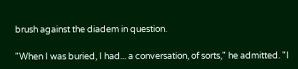brush against the diadem in question.

"When I was buried, I had... a conversation, of sorts," he admitted. "I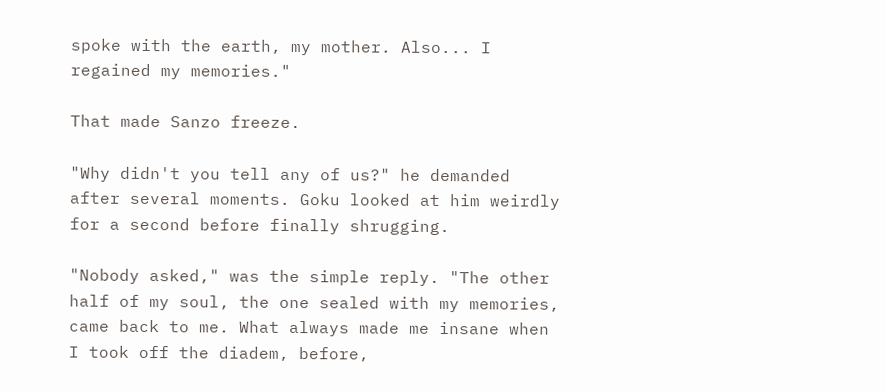spoke with the earth, my mother. Also... I regained my memories."

That made Sanzo freeze.

"Why didn't you tell any of us?" he demanded after several moments. Goku looked at him weirdly for a second before finally shrugging.

"Nobody asked," was the simple reply. "The other half of my soul, the one sealed with my memories, came back to me. What always made me insane when I took off the diadem, before,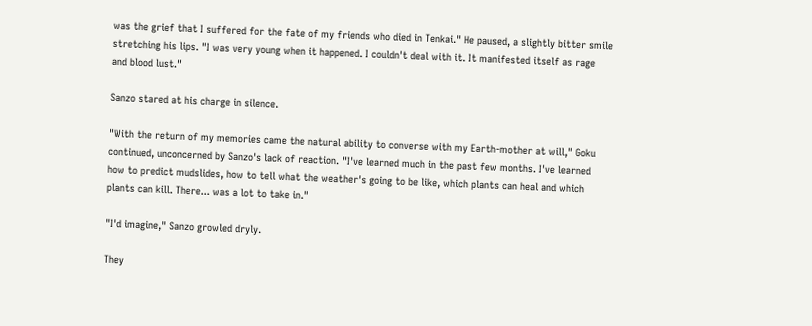was the grief that I suffered for the fate of my friends who died in Tenkai." He paused, a slightly bitter smile stretching his lips. "I was very young when it happened. I couldn't deal with it. It manifested itself as rage and blood lust."

Sanzo stared at his charge in silence.

"With the return of my memories came the natural ability to converse with my Earth-mother at will," Goku continued, unconcerned by Sanzo's lack of reaction. "I've learned much in the past few months. I've learned how to predict mudslides, how to tell what the weather's going to be like, which plants can heal and which plants can kill. There... was a lot to take in."

"I'd imagine," Sanzo growled dryly.

They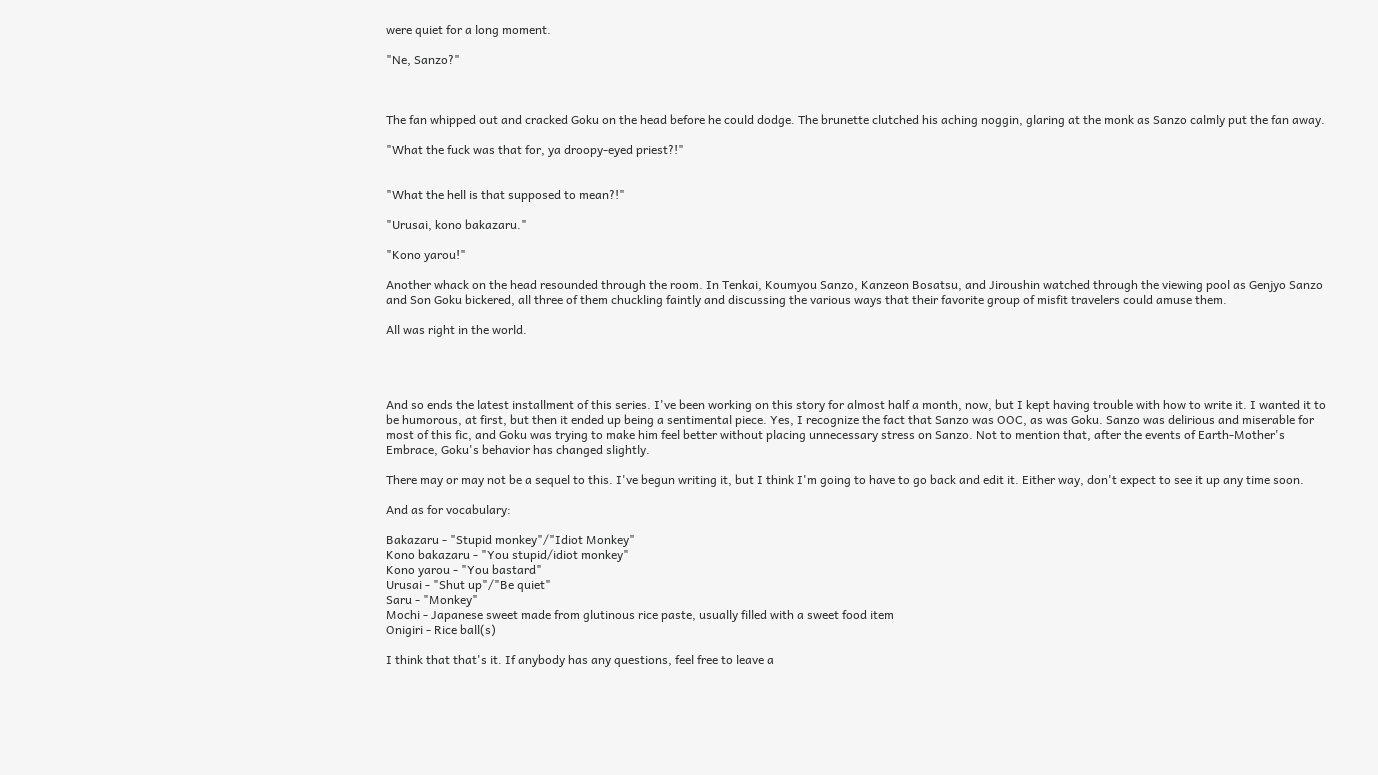were quiet for a long moment.

"Ne, Sanzo?"



The fan whipped out and cracked Goku on the head before he could dodge. The brunette clutched his aching noggin, glaring at the monk as Sanzo calmly put the fan away.

"What the fuck was that for, ya droopy-eyed priest?!"


"What the hell is that supposed to mean?!"

"Urusai, kono bakazaru."

"Kono yarou!"

Another whack on the head resounded through the room. In Tenkai, Koumyou Sanzo, Kanzeon Bosatsu, and Jiroushin watched through the viewing pool as Genjyo Sanzo and Son Goku bickered, all three of them chuckling faintly and discussing the various ways that their favorite group of misfit travelers could amuse them.

All was right in the world.




And so ends the latest installment of this series. I've been working on this story for almost half a month, now, but I kept having trouble with how to write it. I wanted it to be humorous, at first, but then it ended up being a sentimental piece. Yes, I recognize the fact that Sanzo was OOC, as was Goku. Sanzo was delirious and miserable for most of this fic, and Goku was trying to make him feel better without placing unnecessary stress on Sanzo. Not to mention that, after the events of Earth-Mother's Embrace, Goku's behavior has changed slightly.

There may or may not be a sequel to this. I've begun writing it, but I think I'm going to have to go back and edit it. Either way, don't expect to see it up any time soon.

And as for vocabulary:

Bakazaru - "Stupid monkey"/"Idiot Monkey"
Kono bakazaru - "You stupid/idiot monkey"
Kono yarou - "You bastard"
Urusai - "Shut up"/"Be quiet"
Saru - "Monkey"
Mochi - Japanese sweet made from glutinous rice paste, usually filled with a sweet food item
Onigiri - Rice ball(s)

I think that that's it. If anybody has any questions, feel free to leave a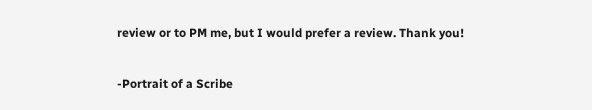review or to PM me, but I would prefer a review. Thank you!

-Portrait of a Scribe